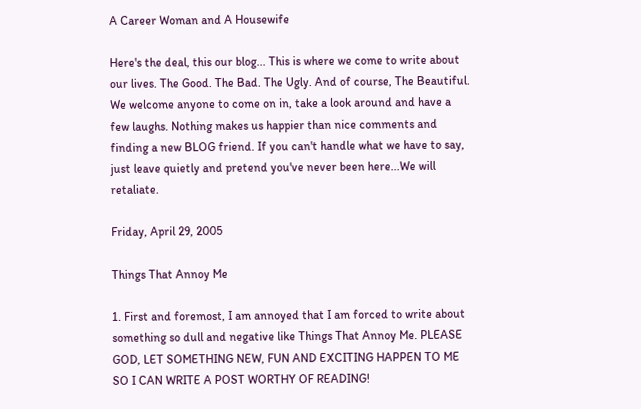A Career Woman and A Housewife

Here's the deal, this our blog... This is where we come to write about our lives. The Good. The Bad. The Ugly. And of course, The Beautiful. We welcome anyone to come on in, take a look around and have a few laughs. Nothing makes us happier than nice comments and finding a new BLOG friend. If you can't handle what we have to say, just leave quietly and pretend you've never been here...We will retaliate.

Friday, April 29, 2005

Things That Annoy Me

1. First and foremost, I am annoyed that I am forced to write about something so dull and negative like Things That Annoy Me. PLEASE GOD, LET SOMETHING NEW, FUN AND EXCITING HAPPEN TO ME SO I CAN WRITE A POST WORTHY OF READING!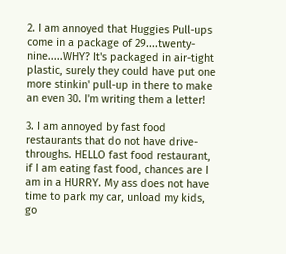2. I am annoyed that Huggies Pull-ups come in a package of 29....twenty-nine.....WHY? It's packaged in air-tight plastic, surely they could have put one more stinkin' pull-up in there to make an even 30. I'm writing them a letter!

3. I am annoyed by fast food restaurants that do not have drive-throughs. HELLO fast food restaurant, if I am eating fast food, chances are I am in a HURRY. My ass does not have time to park my car, unload my kids, go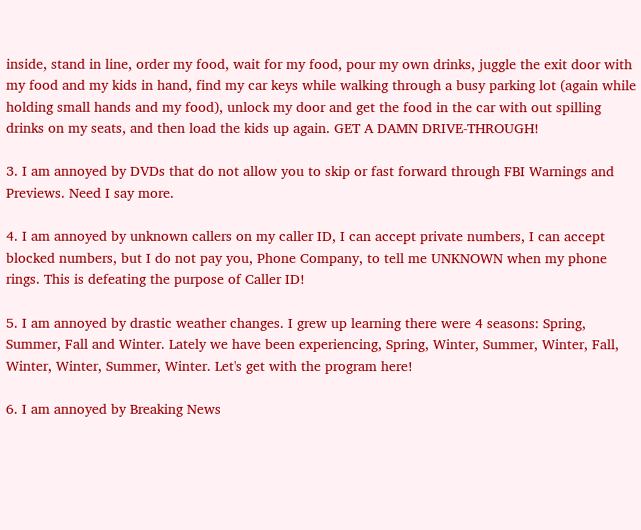inside, stand in line, order my food, wait for my food, pour my own drinks, juggle the exit door with my food and my kids in hand, find my car keys while walking through a busy parking lot (again while holding small hands and my food), unlock my door and get the food in the car with out spilling drinks on my seats, and then load the kids up again. GET A DAMN DRIVE-THROUGH!

3. I am annoyed by DVDs that do not allow you to skip or fast forward through FBI Warnings and Previews. Need I say more.

4. I am annoyed by unknown callers on my caller ID, I can accept private numbers, I can accept blocked numbers, but I do not pay you, Phone Company, to tell me UNKNOWN when my phone rings. This is defeating the purpose of Caller ID!

5. I am annoyed by drastic weather changes. I grew up learning there were 4 seasons: Spring, Summer, Fall and Winter. Lately we have been experiencing, Spring, Winter, Summer, Winter, Fall, Winter, Winter, Summer, Winter. Let's get with the program here!

6. I am annoyed by Breaking News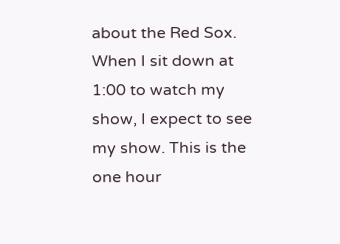about the Red Sox. When I sit down at 1:00 to watch my show, I expect to see my show. This is the one hour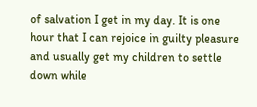of salvation I get in my day. It is one hour that I can rejoice in guilty pleasure and usually get my children to settle down while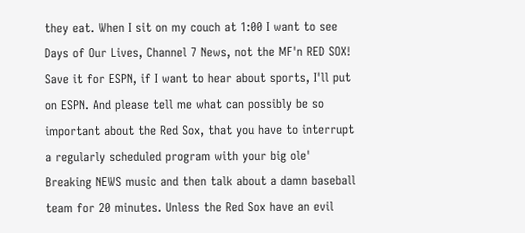they eat. When I sit on my couch at 1:00 I want to see Days of Our Lives, Channel 7 News, not the MF'n RED SOX! Save it for ESPN, if I want to hear about sports, I'll put on ESPN. And please tell me what can possibly be so important about the Red Sox, that you have to interrupt a regularly scheduled program with your big ole' Breaking NEWS music and then talk about a damn baseball team for 20 minutes. Unless the Red Sox have an evil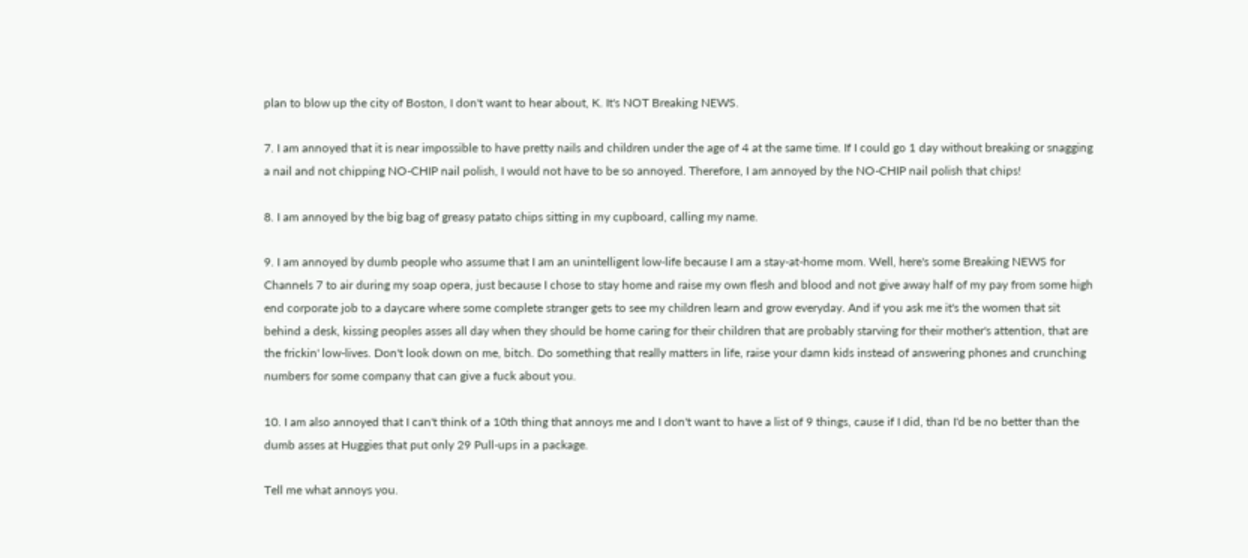plan to blow up the city of Boston, I don't want to hear about, K. It's NOT Breaking NEWS.

7. I am annoyed that it is near impossible to have pretty nails and children under the age of 4 at the same time. If I could go 1 day without breaking or snagging a nail and not chipping NO-CHIP nail polish, I would not have to be so annoyed. Therefore, I am annoyed by the NO-CHIP nail polish that chips!

8. I am annoyed by the big bag of greasy patato chips sitting in my cupboard, calling my name.

9. I am annoyed by dumb people who assume that I am an unintelligent low-life because I am a stay-at-home mom. Well, here's some Breaking NEWS for Channels 7 to air during my soap opera, just because I chose to stay home and raise my own flesh and blood and not give away half of my pay from some high end corporate job to a daycare where some complete stranger gets to see my children learn and grow everyday. And if you ask me it's the women that sit behind a desk, kissing peoples asses all day when they should be home caring for their children that are probably starving for their mother's attention, that are the frickin' low-lives. Don't look down on me, bitch. Do something that really matters in life, raise your damn kids instead of answering phones and crunching numbers for some company that can give a fuck about you.

10. I am also annoyed that I can't think of a 10th thing that annoys me and I don't want to have a list of 9 things, cause if I did, than I'd be no better than the dumb asses at Huggies that put only 29 Pull-ups in a package.

Tell me what annoys you.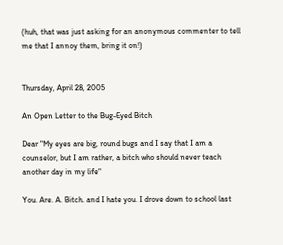(huh, that was just asking for an anonymous commenter to tell me that I annoy them, bring it on!)


Thursday, April 28, 2005

An Open Letter to the Bug-Eyed Bitch

Dear "My eyes are big, round bugs and I say that I am a counselor, but I am rather, a bitch who should never teach another day in my life"

You. Are. A. Bitch. and I hate you. I drove down to school last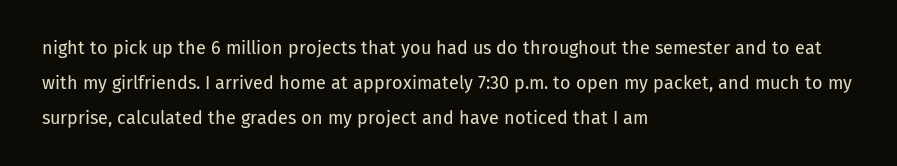night to pick up the 6 million projects that you had us do throughout the semester and to eat with my girlfriends. I arrived home at approximately 7:30 p.m. to open my packet, and much to my surprise, calculated the grades on my project and have noticed that I am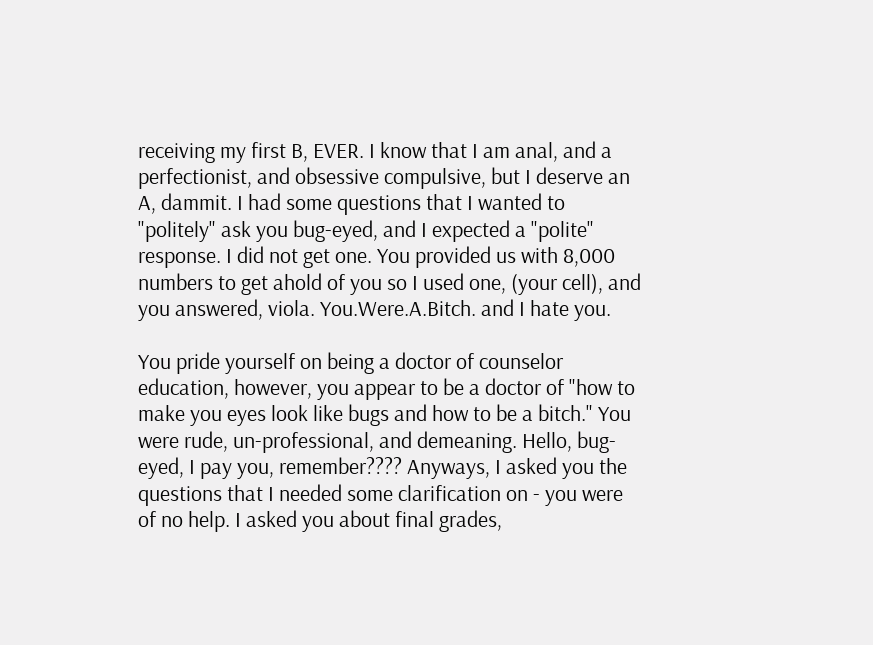receiving my first B, EVER. I know that I am anal, and a perfectionist, and obsessive compulsive, but I deserve an A, dammit. I had some questions that I wanted to "politely" ask you bug-eyed, and I expected a "polite" response. I did not get one. You provided us with 8,000 numbers to get ahold of you so I used one, (your cell), and you answered, viola. You.Were.A.Bitch. and I hate you.

You pride yourself on being a doctor of counselor education, however, you appear to be a doctor of "how to make you eyes look like bugs and how to be a bitch." You were rude, un-professional, and demeaning. Hello, bug-eyed, I pay you, remember???? Anyways, I asked you the questions that I needed some clarification on - you were of no help. I asked you about final grades,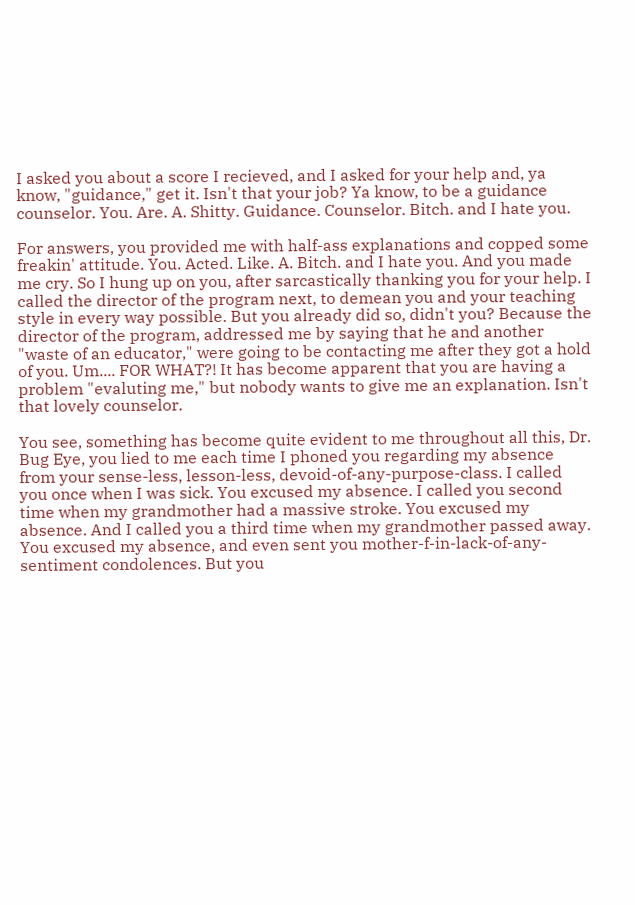I asked you about a score I recieved, and I asked for your help and, ya know, "guidance," get it. Isn't that your job? Ya know, to be a guidance counselor. You. Are. A. Shitty. Guidance. Counselor. Bitch. and I hate you.

For answers, you provided me with half-ass explanations and copped some freakin' attitude. You. Acted. Like. A. Bitch. and I hate you. And you made me cry. So I hung up on you, after sarcastically thanking you for your help. I called the director of the program next, to demean you and your teaching style in every way possible. But you already did so, didn't you? Because the director of the program, addressed me by saying that he and another "waste of an educator," were going to be contacting me after they got a hold of you. Um.... FOR WHAT?! It has become apparent that you are having a problem "evaluting me," but nobody wants to give me an explanation. Isn't that lovely counselor.

You see, something has become quite evident to me throughout all this, Dr. Bug Eye, you lied to me each time I phoned you regarding my absence from your sense-less, lesson-less, devoid-of-any-purpose-class. I called you once when I was sick. You excused my absence. I called you second time when my grandmother had a massive stroke. You excused my absence. And I called you a third time when my grandmother passed away. You excused my absence, and even sent you mother-f-in-lack-of-any-sentiment condolences. But you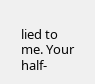lied to me. Your half-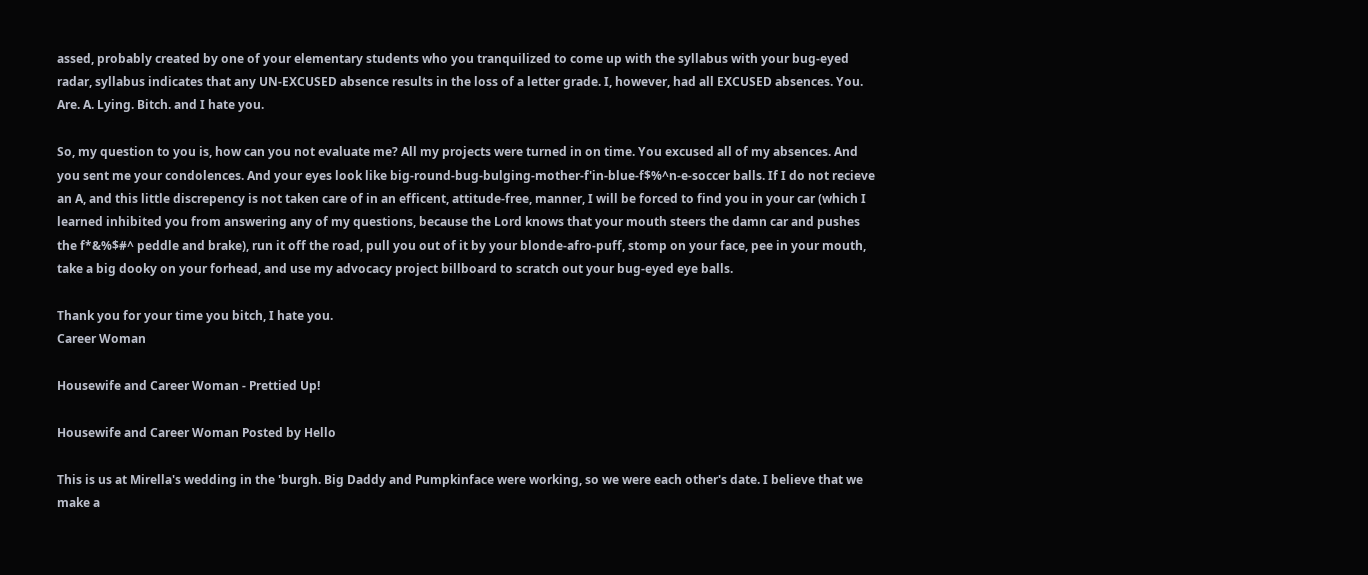assed, probably created by one of your elementary students who you tranquilized to come up with the syllabus with your bug-eyed radar, syllabus indicates that any UN-EXCUSED absence results in the loss of a letter grade. I, however, had all EXCUSED absences. You. Are. A. Lying. Bitch. and I hate you.

So, my question to you is, how can you not evaluate me? All my projects were turned in on time. You excused all of my absences. And you sent me your condolences. And your eyes look like big-round-bug-bulging-mother-f'in-blue-f$%^n-e-soccer balls. If I do not recieve an A, and this little discrepency is not taken care of in an efficent, attitude-free, manner, I will be forced to find you in your car (which I learned inhibited you from answering any of my questions, because the Lord knows that your mouth steers the damn car and pushes the f*&%$#^ peddle and brake), run it off the road, pull you out of it by your blonde-afro-puff, stomp on your face, pee in your mouth, take a big dooky on your forhead, and use my advocacy project billboard to scratch out your bug-eyed eye balls.

Thank you for your time you bitch, I hate you.
Career Woman

Housewife and Career Woman - Prettied Up!

Housewife and Career Woman Posted by Hello

This is us at Mirella's wedding in the 'burgh. Big Daddy and Pumpkinface were working, so we were each other's date. I believe that we make a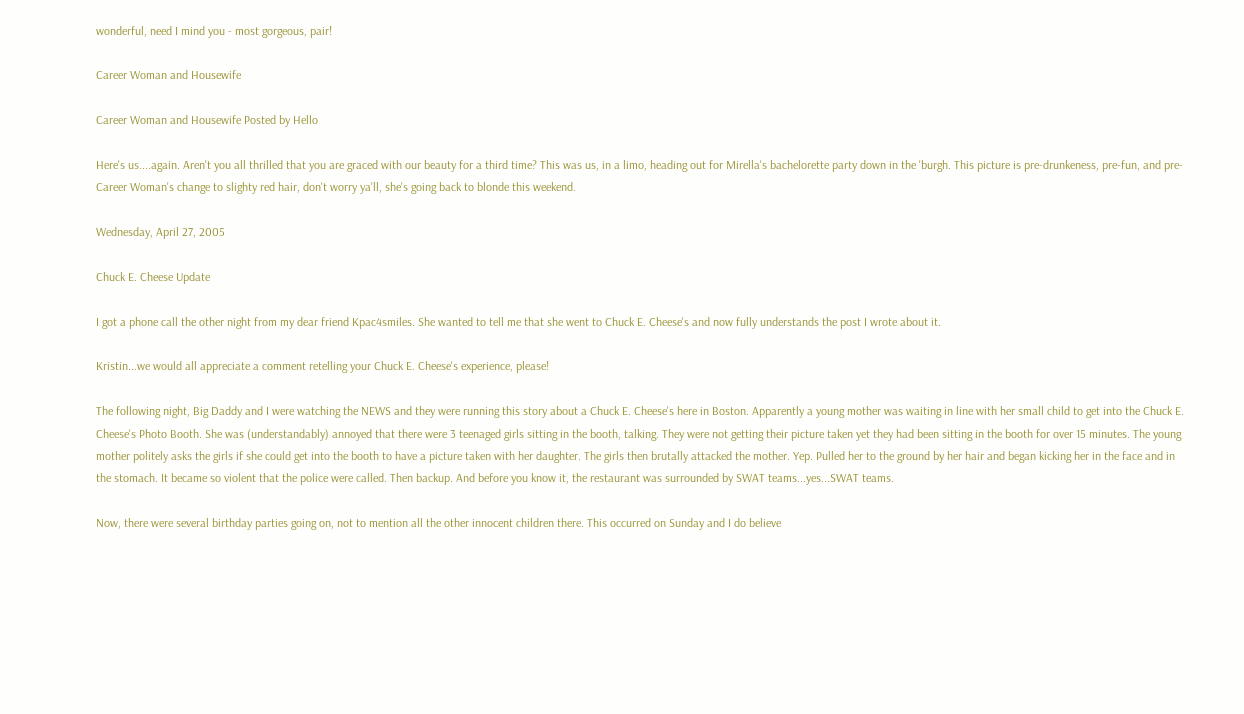wonderful, need I mind you - most gorgeous, pair!

Career Woman and Housewife

Career Woman and Housewife Posted by Hello

Here's us....again. Aren't you all thrilled that you are graced with our beauty for a third time? This was us, in a limo, heading out for Mirella's bachelorette party down in the 'burgh. This picture is pre-drunkeness, pre-fun, and pre-Career Woman's change to slighty red hair, don't worry ya'll, she's going back to blonde this weekend.

Wednesday, April 27, 2005

Chuck E. Cheese Update

I got a phone call the other night from my dear friend Kpac4smiles. She wanted to tell me that she went to Chuck E. Cheese's and now fully understands the post I wrote about it.

Kristin...we would all appreciate a comment retelling your Chuck E. Cheese's experience, please!

The following night, Big Daddy and I were watching the NEWS and they were running this story about a Chuck E. Cheese's here in Boston. Apparently a young mother was waiting in line with her small child to get into the Chuck E. Cheese's Photo Booth. She was (understandably) annoyed that there were 3 teenaged girls sitting in the booth, talking. They were not getting their picture taken yet they had been sitting in the booth for over 15 minutes. The young mother politely asks the girls if she could get into the booth to have a picture taken with her daughter. The girls then brutally attacked the mother. Yep. Pulled her to the ground by her hair and began kicking her in the face and in the stomach. It became so violent that the police were called. Then backup. And before you know it, the restaurant was surrounded by SWAT teams...yes...SWAT teams.

Now, there were several birthday parties going on, not to mention all the other innocent children there. This occurred on Sunday and I do believe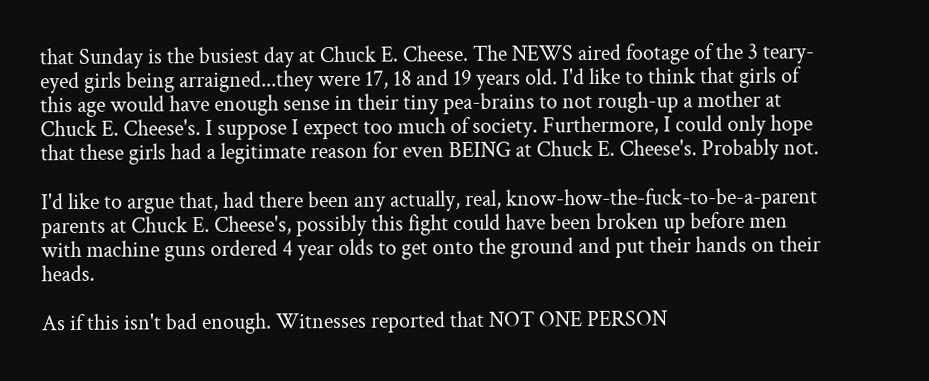that Sunday is the busiest day at Chuck E. Cheese. The NEWS aired footage of the 3 teary-eyed girls being arraigned...they were 17, 18 and 19 years old. I'd like to think that girls of this age would have enough sense in their tiny pea-brains to not rough-up a mother at Chuck E. Cheese's. I suppose I expect too much of society. Furthermore, I could only hope that these girls had a legitimate reason for even BEING at Chuck E. Cheese's. Probably not.

I'd like to argue that, had there been any actually, real, know-how-the-fuck-to-be-a-parent parents at Chuck E. Cheese's, possibly this fight could have been broken up before men with machine guns ordered 4 year olds to get onto the ground and put their hands on their heads.

As if this isn't bad enough. Witnesses reported that NOT ONE PERSON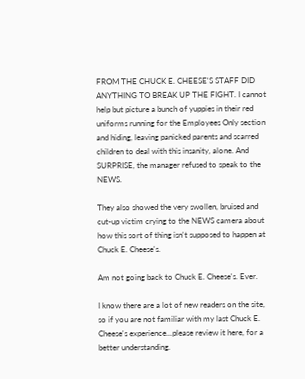FROM THE CHUCK E. CHEESE'S STAFF DID ANYTHING TO BREAK UP THE FIGHT. I cannot help but picture a bunch of yuppies in their red uniforms running for the Employees Only section and hiding, leaving panicked parents and scarred children to deal with this insanity, alone. And SURPRISE, the manager refused to speak to the NEWS.

They also showed the very swollen, bruised and cut-up victim crying to the NEWS camera about how this sort of thing isn't supposed to happen at Chuck E. Cheese's.

Am not going back to Chuck E. Cheese's. Ever.

I know there are a lot of new readers on the site, so if you are not familiar with my last Chuck E. Cheese's experience...please review it here, for a better understanding.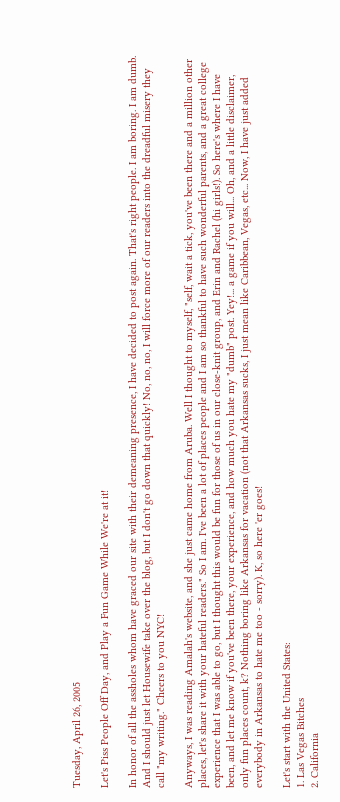Tuesday, April 26, 2005

Let's Piss People Off Day, and Play a Fun Game While We're at it!

In honor of all the assholes whom have graced our site with their demeaning presence, I have decided to post again. That's right people. I am boring. I am dumb. And I should just let Housewife take over the blog, but I don't go down that quickly! No, no, no, I will force more of our readers into the dreadful misery they call "my writing." Cheers to you NYC!

Anyways, I was reading Amalah's website, and she just came home from Aruba. Well I thought to myself, "self, wait a tick, you've been there and a million other places, let's share it with your hateful readers." So I am. I've been a lot of places people and I am so thankful to have such wonderful parents, and a great college experience that I was able to go, but I thought this would be fun for those of us in our close-knit group, and Erin and Rachel (hi girls!). So here's where I have been, and let me know if you've been there, your experience, and how much you hate my "dumb" post. Yey!... a game if you will... Oh, and a little disclaimer, only fun places count, k? Nothing boring like Arkansas for vacation (not that Arkansas sucks, I just mean like Caribbean, Vegas, etc... Now, I have just added everybody in Arkansas to hate me too - sorry). K, so here 'er goes!

Let's start with the United States:
1. Las Vegas Bitches
2. California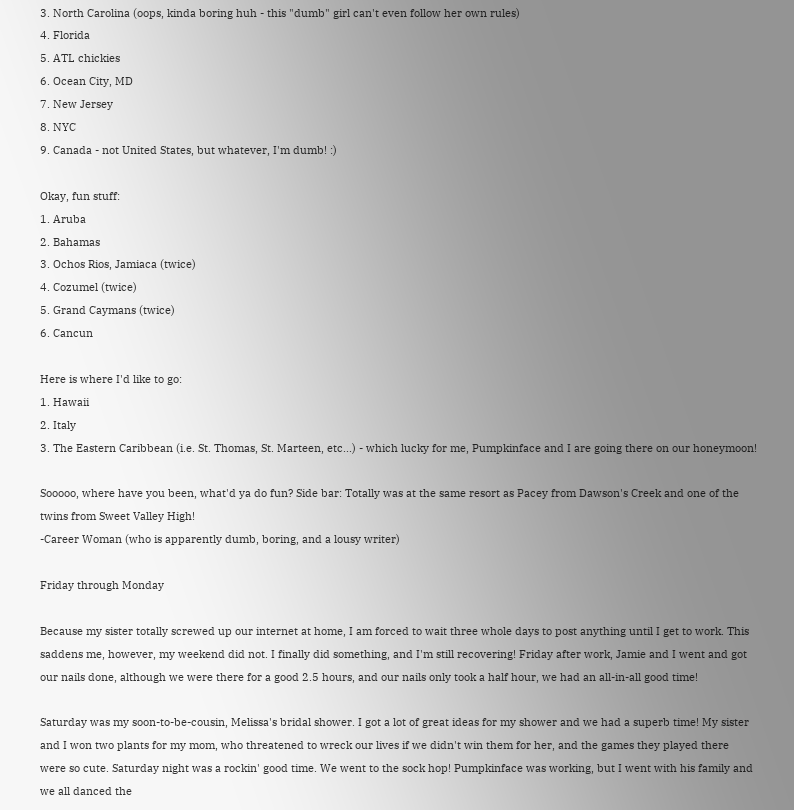3. North Carolina (oops, kinda boring huh - this "dumb" girl can't even follow her own rules)
4. Florida
5. ATL chickies
6. Ocean City, MD
7. New Jersey
8. NYC
9. Canada - not United States, but whatever, I'm dumb! :)

Okay, fun stuff:
1. Aruba
2. Bahamas
3. Ochos Rios, Jamiaca (twice)
4. Cozumel (twice)
5. Grand Caymans (twice)
6. Cancun

Here is where I'd like to go:
1. Hawaii
2. Italy
3. The Eastern Caribbean (i.e. St. Thomas, St. Marteen, etc...) - which lucky for me, Pumpkinface and I are going there on our honeymoon!

Sooooo, where have you been, what'd ya do fun? Side bar: Totally was at the same resort as Pacey from Dawson's Creek and one of the twins from Sweet Valley High!
-Career Woman (who is apparently dumb, boring, and a lousy writer)

Friday through Monday

Because my sister totally screwed up our internet at home, I am forced to wait three whole days to post anything until I get to work. This saddens me, however, my weekend did not. I finally did something, and I'm still recovering! Friday after work, Jamie and I went and got our nails done, although we were there for a good 2.5 hours, and our nails only took a half hour, we had an all-in-all good time!

Saturday was my soon-to-be-cousin, Melissa's bridal shower. I got a lot of great ideas for my shower and we had a superb time! My sister and I won two plants for my mom, who threatened to wreck our lives if we didn't win them for her, and the games they played there were so cute. Saturday night was a rockin' good time. We went to the sock hop! Pumpkinface was working, but I went with his family and we all danced the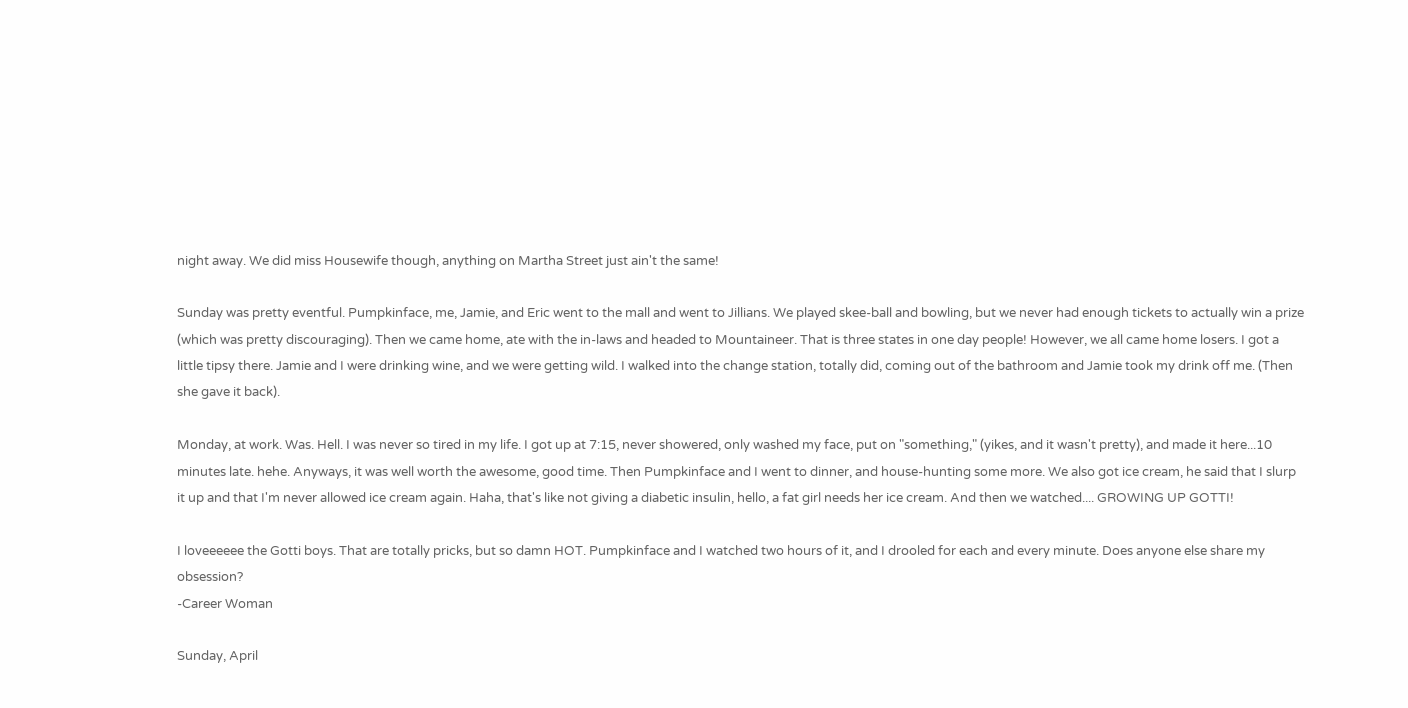night away. We did miss Housewife though, anything on Martha Street just ain't the same!

Sunday was pretty eventful. Pumpkinface, me, Jamie, and Eric went to the mall and went to Jillians. We played skee-ball and bowling, but we never had enough tickets to actually win a prize (which was pretty discouraging). Then we came home, ate with the in-laws and headed to Mountaineer. That is three states in one day people! However, we all came home losers. I got a little tipsy there. Jamie and I were drinking wine, and we were getting wild. I walked into the change station, totally did, coming out of the bathroom and Jamie took my drink off me. (Then she gave it back).

Monday, at work. Was. Hell. I was never so tired in my life. I got up at 7:15, never showered, only washed my face, put on "something," (yikes, and it wasn't pretty), and made it here...10 minutes late. hehe. Anyways, it was well worth the awesome, good time. Then Pumpkinface and I went to dinner, and house-hunting some more. We also got ice cream, he said that I slurp it up and that I'm never allowed ice cream again. Haha, that's like not giving a diabetic insulin, hello, a fat girl needs her ice cream. And then we watched.... GROWING UP GOTTI!

I loveeeeee the Gotti boys. That are totally pricks, but so damn HOT. Pumpkinface and I watched two hours of it, and I drooled for each and every minute. Does anyone else share my obsession?
-Career Woman

Sunday, April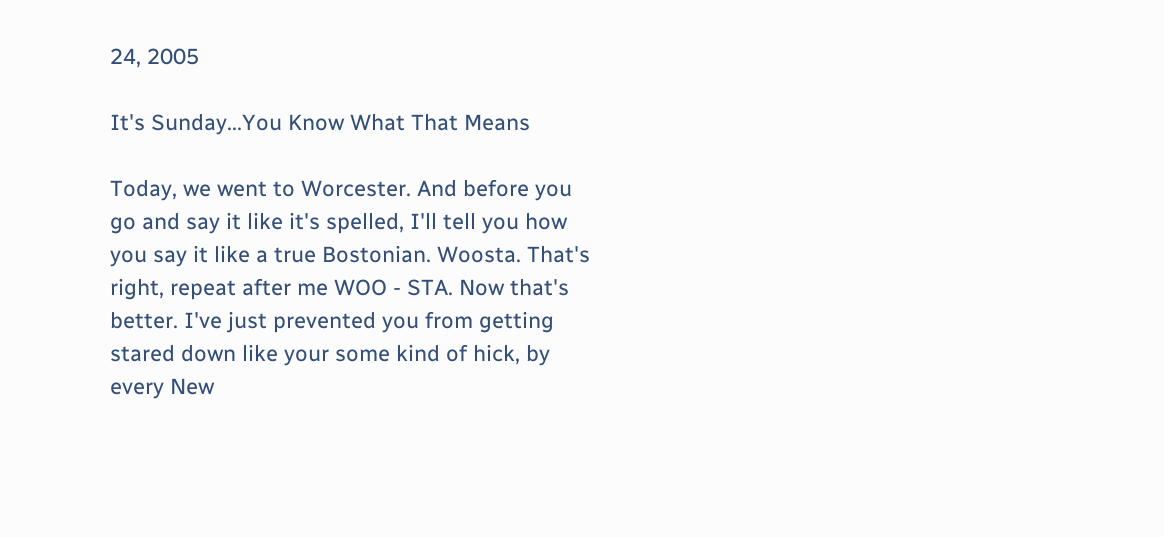24, 2005

It's Sunday...You Know What That Means

Today, we went to Worcester. And before you go and say it like it's spelled, I'll tell you how you say it like a true Bostonian. Woosta. That's right, repeat after me WOO - STA. Now that's better. I've just prevented you from getting stared down like your some kind of hick, by every New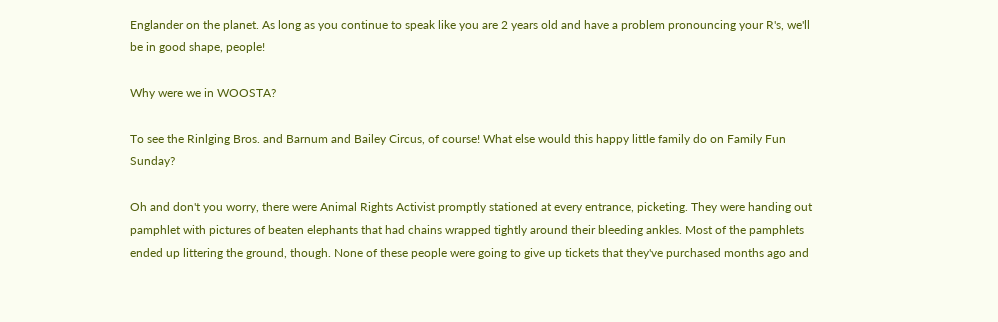Englander on the planet. As long as you continue to speak like you are 2 years old and have a problem pronouncing your R's, we'll be in good shape, people!

Why were we in WOOSTA?

To see the Rinlging Bros. and Barnum and Bailey Circus, of course! What else would this happy little family do on Family Fun Sunday?

Oh and don't you worry, there were Animal Rights Activist promptly stationed at every entrance, picketing. They were handing out pamphlet with pictures of beaten elephants that had chains wrapped tightly around their bleeding ankles. Most of the pamphlets ended up littering the ground, though. None of these people were going to give up tickets that they've purchased months ago and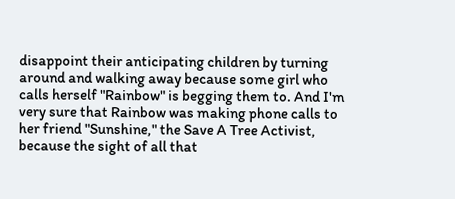disappoint their anticipating children by turning around and walking away because some girl who calls herself "Rainbow" is begging them to. And I'm very sure that Rainbow was making phone calls to her friend "Sunshine," the Save A Tree Activist, because the sight of all that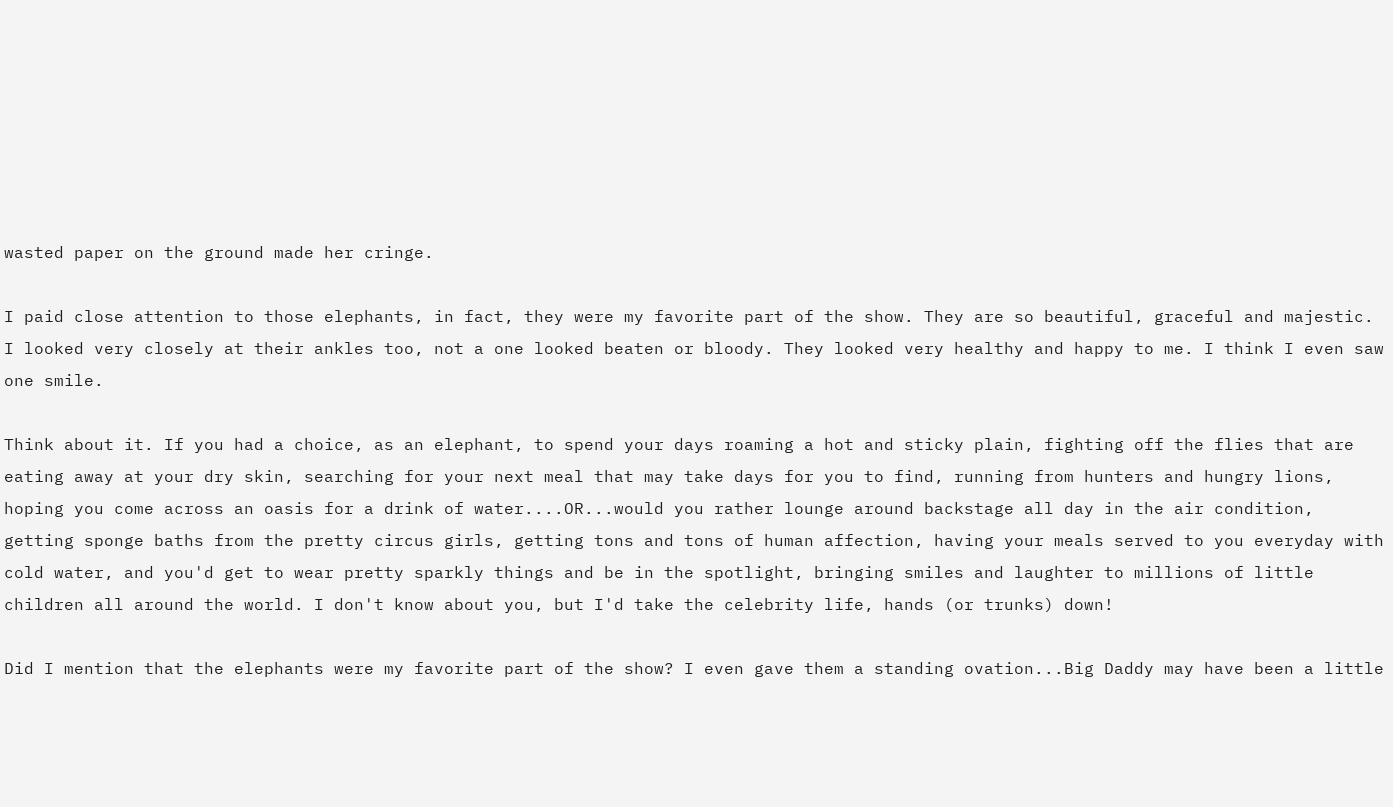wasted paper on the ground made her cringe.

I paid close attention to those elephants, in fact, they were my favorite part of the show. They are so beautiful, graceful and majestic. I looked very closely at their ankles too, not a one looked beaten or bloody. They looked very healthy and happy to me. I think I even saw one smile.

Think about it. If you had a choice, as an elephant, to spend your days roaming a hot and sticky plain, fighting off the flies that are eating away at your dry skin, searching for your next meal that may take days for you to find, running from hunters and hungry lions, hoping you come across an oasis for a drink of water....OR...would you rather lounge around backstage all day in the air condition, getting sponge baths from the pretty circus girls, getting tons and tons of human affection, having your meals served to you everyday with cold water, and you'd get to wear pretty sparkly things and be in the spotlight, bringing smiles and laughter to millions of little children all around the world. I don't know about you, but I'd take the celebrity life, hands (or trunks) down!

Did I mention that the elephants were my favorite part of the show? I even gave them a standing ovation...Big Daddy may have been a little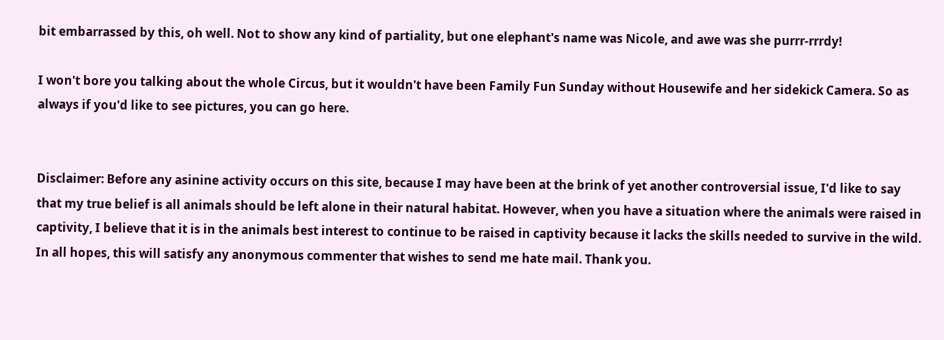bit embarrassed by this, oh well. Not to show any kind of partiality, but one elephant's name was Nicole, and awe was she purrr-rrrdy!

I won't bore you talking about the whole Circus, but it wouldn't have been Family Fun Sunday without Housewife and her sidekick Camera. So as always if you'd like to see pictures, you can go here.


Disclaimer: Before any asinine activity occurs on this site, because I may have been at the brink of yet another controversial issue, I'd like to say that my true belief is all animals should be left alone in their natural habitat. However, when you have a situation where the animals were raised in captivity, I believe that it is in the animals best interest to continue to be raised in captivity because it lacks the skills needed to survive in the wild.
In all hopes, this will satisfy any anonymous commenter that wishes to send me hate mail. Thank you.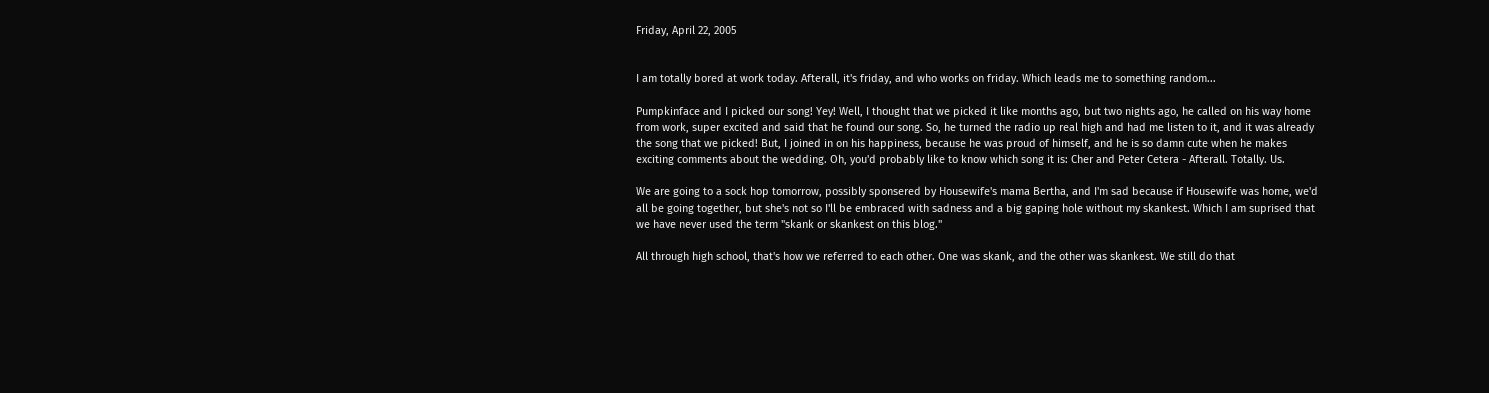Friday, April 22, 2005


I am totally bored at work today. Afterall, it's friday, and who works on friday. Which leads me to something random...

Pumpkinface and I picked our song! Yey! Well, I thought that we picked it like months ago, but two nights ago, he called on his way home from work, super excited and said that he found our song. So, he turned the radio up real high and had me listen to it, and it was already the song that we picked! But, I joined in on his happiness, because he was proud of himself, and he is so damn cute when he makes exciting comments about the wedding. Oh, you'd probably like to know which song it is: Cher and Peter Cetera - Afterall. Totally. Us.

We are going to a sock hop tomorrow, possibly sponsered by Housewife's mama Bertha, and I'm sad because if Housewife was home, we'd all be going together, but she's not so I'll be embraced with sadness and a big gaping hole without my skankest. Which I am suprised that we have never used the term "skank or skankest on this blog."

All through high school, that's how we referred to each other. One was skank, and the other was skankest. We still do that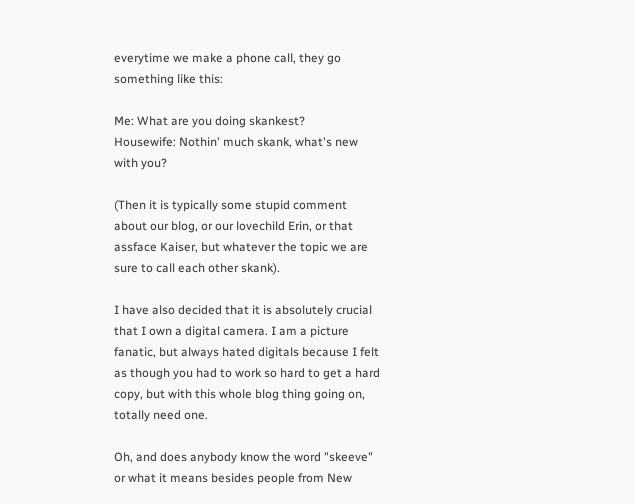everytime we make a phone call, they go something like this:

Me: What are you doing skankest?
Housewife: Nothin' much skank, what's new with you?

(Then it is typically some stupid comment about our blog, or our lovechild Erin, or that assface Kaiser, but whatever the topic we are sure to call each other skank).

I have also decided that it is absolutely crucial that I own a digital camera. I am a picture fanatic, but always hated digitals because I felt as though you had to work so hard to get a hard copy, but with this whole blog thing going on, totally need one.

Oh, and does anybody know the word "skeeve" or what it means besides people from New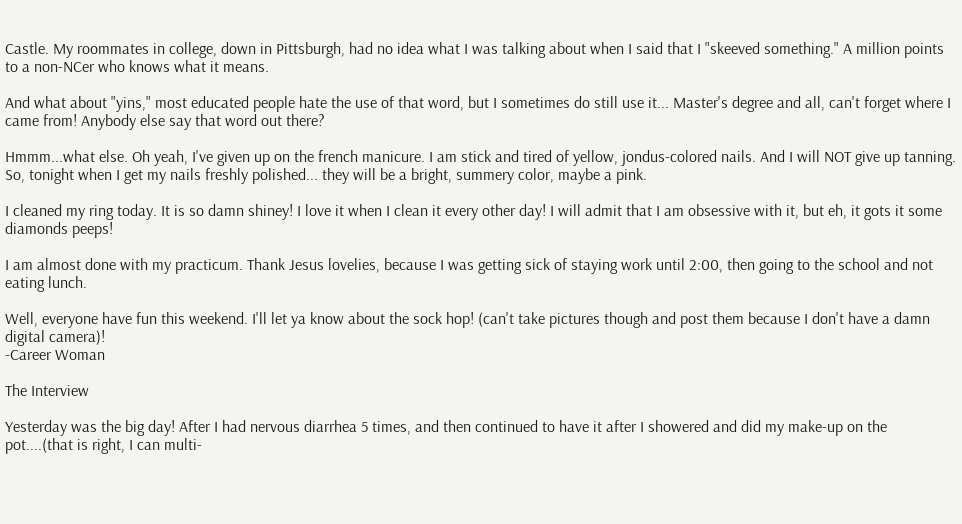Castle. My roommates in college, down in Pittsburgh, had no idea what I was talking about when I said that I "skeeved something." A million points to a non-NCer who knows what it means.

And what about "yins," most educated people hate the use of that word, but I sometimes do still use it... Master's degree and all, can't forget where I came from! Anybody else say that word out there?

Hmmm...what else. Oh yeah, I've given up on the french manicure. I am stick and tired of yellow, jondus-colored nails. And I will NOT give up tanning. So, tonight when I get my nails freshly polished... they will be a bright, summery color, maybe a pink.

I cleaned my ring today. It is so damn shiney! I love it when I clean it every other day! I will admit that I am obsessive with it, but eh, it gots it some diamonds peeps!

I am almost done with my practicum. Thank Jesus lovelies, because I was getting sick of staying work until 2:00, then going to the school and not eating lunch.

Well, everyone have fun this weekend. I'll let ya know about the sock hop! (can't take pictures though and post them because I don't have a damn digital camera)!
-Career Woman

The Interview

Yesterday was the big day! After I had nervous diarrhea 5 times, and then continued to have it after I showered and did my make-up on the pot....(that is right, I can multi-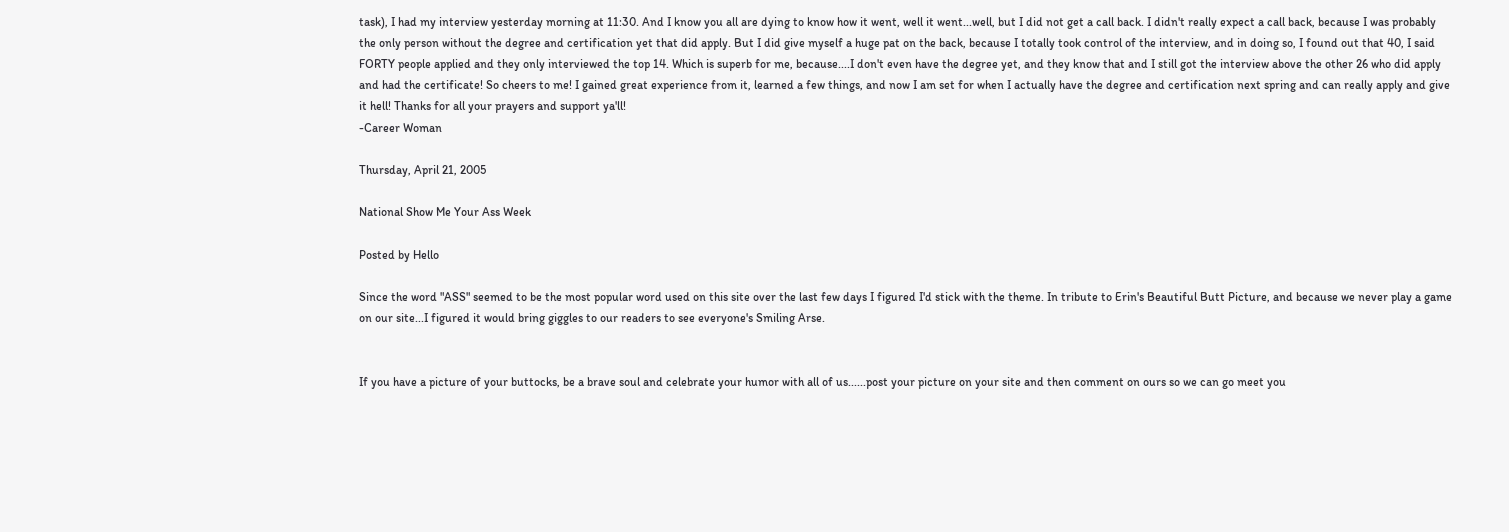task), I had my interview yesterday morning at 11:30. And I know you all are dying to know how it went, well it went...well, but I did not get a call back. I didn't really expect a call back, because I was probably the only person without the degree and certification yet that did apply. But I did give myself a huge pat on the back, because I totally took control of the interview, and in doing so, I found out that 40, I said FORTY people applied and they only interviewed the top 14. Which is superb for me, because....I don't even have the degree yet, and they know that and I still got the interview above the other 26 who did apply and had the certificate! So cheers to me! I gained great experience from it, learned a few things, and now I am set for when I actually have the degree and certification next spring and can really apply and give it hell! Thanks for all your prayers and support ya'll!
-Career Woman

Thursday, April 21, 2005

National Show Me Your Ass Week

Posted by Hello

Since the word "ASS" seemed to be the most popular word used on this site over the last few days I figured I'd stick with the theme. In tribute to Erin's Beautiful Butt Picture, and because we never play a game on our site...I figured it would bring giggles to our readers to see everyone's Smiling Arse.


If you have a picture of your buttocks, be a brave soul and celebrate your humor with all of us......post your picture on your site and then comment on ours so we can go meet you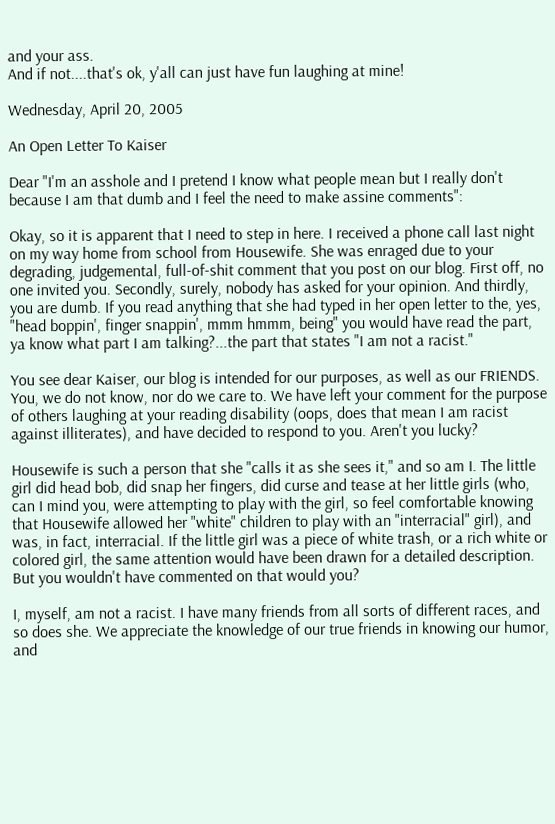and your ass.
And if not....that's ok, y'all can just have fun laughing at mine!

Wednesday, April 20, 2005

An Open Letter To Kaiser

Dear "I'm an asshole and I pretend I know what people mean but I really don't because I am that dumb and I feel the need to make assine comments":

Okay, so it is apparent that I need to step in here. I received a phone call last night on my way home from school from Housewife. She was enraged due to your degrading, judgemental, full-of-shit comment that you post on our blog. First off, no one invited you. Secondly, surely, nobody has asked for your opinion. And thirdly, you are dumb. If you read anything that she had typed in her open letter to the, yes, "head boppin', finger snappin', mmm hmmm, being" you would have read the part, ya know what part I am talking?...the part that states "I am not a racist."

You see dear Kaiser, our blog is intended for our purposes, as well as our FRIENDS. You, we do not know, nor do we care to. We have left your comment for the purpose of others laughing at your reading disability (oops, does that mean I am racist against illiterates), and have decided to respond to you. Aren't you lucky?

Housewife is such a person that she "calls it as she sees it," and so am I. The little girl did head bob, did snap her fingers, did curse and tease at her little girls (who, can I mind you, were attempting to play with the girl, so feel comfortable knowing that Housewife allowed her "white" children to play with an "interracial" girl), and was, in fact, interracial. If the little girl was a piece of white trash, or a rich white or colored girl, the same attention would have been drawn for a detailed description. But you wouldn't have commented on that would you?

I, myself, am not a racist. I have many friends from all sorts of different races, and so does she. We appreciate the knowledge of our true friends in knowing our humor, and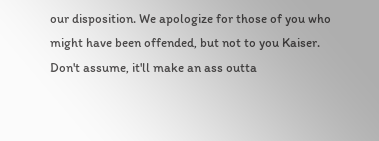our disposition. We apologize for those of you who might have been offended, but not to you Kaiser. Don't assume, it'll make an ass outta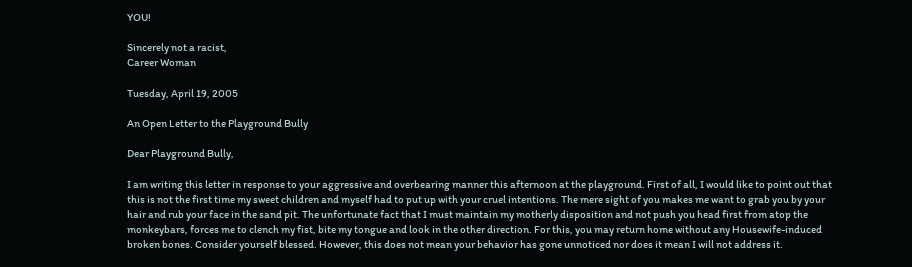YOU!

Sincerely not a racist,
Career Woman

Tuesday, April 19, 2005

An Open Letter to the Playground Bully

Dear Playground Bully,

I am writing this letter in response to your aggressive and overbearing manner this afternoon at the playground. First of all, I would like to point out that this is not the first time my sweet children and myself had to put up with your cruel intentions. The mere sight of you makes me want to grab you by your hair and rub your face in the sand pit. The unfortunate fact that I must maintain my motherly disposition and not push you head first from atop the monkeybars, forces me to clench my fist, bite my tongue and look in the other direction. For this, you may return home without any Housewife-induced broken bones. Consider yourself blessed. However, this does not mean your behavior has gone unnoticed nor does it mean I will not address it.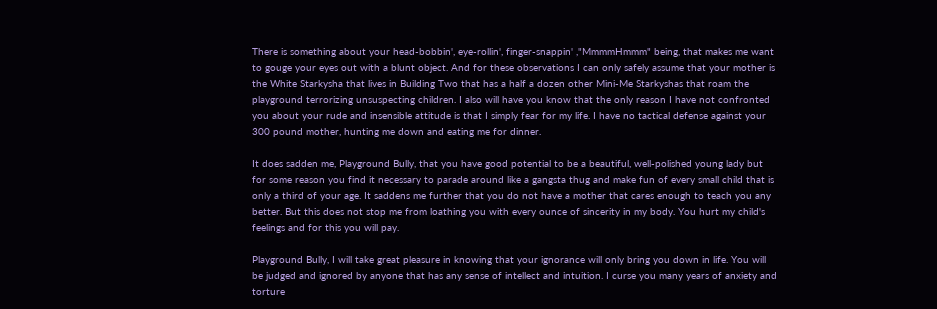There is something about your head-bobbin', eye-rollin', finger-snappin' ,"MmmmHmmm" being, that makes me want to gouge your eyes out with a blunt object. And for these observations I can only safely assume that your mother is the White Starkysha that lives in Building Two that has a half a dozen other Mini-Me Starkyshas that roam the playground terrorizing unsuspecting children. I also will have you know that the only reason I have not confronted you about your rude and insensible attitude is that I simply fear for my life. I have no tactical defense against your 300 pound mother, hunting me down and eating me for dinner.

It does sadden me, Playground Bully, that you have good potential to be a beautiful, well-polished young lady but for some reason you find it necessary to parade around like a gangsta thug and make fun of every small child that is only a third of your age. It saddens me further that you do not have a mother that cares enough to teach you any better. But this does not stop me from loathing you with every ounce of sincerity in my body. You hurt my child's feelings and for this you will pay.

Playground Bully, I will take great pleasure in knowing that your ignorance will only bring you down in life. You will be judged and ignored by anyone that has any sense of intellect and intuition. I curse you many years of anxiety and torture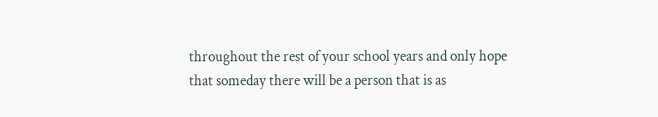throughout the rest of your school years and only hope that someday there will be a person that is as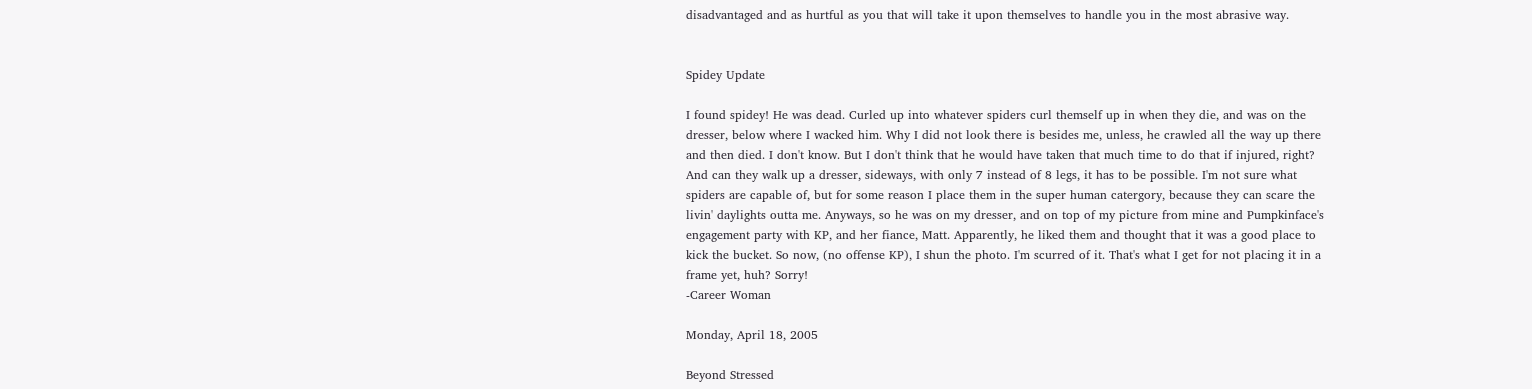disadvantaged and as hurtful as you that will take it upon themselves to handle you in the most abrasive way.


Spidey Update

I found spidey! He was dead. Curled up into whatever spiders curl themself up in when they die, and was on the dresser, below where I wacked him. Why I did not look there is besides me, unless, he crawled all the way up there and then died. I don't know. But I don't think that he would have taken that much time to do that if injured, right? And can they walk up a dresser, sideways, with only 7 instead of 8 legs, it has to be possible. I'm not sure what spiders are capable of, but for some reason I place them in the super human catergory, because they can scare the livin' daylights outta me. Anyways, so he was on my dresser, and on top of my picture from mine and Pumpkinface's engagement party with KP, and her fiance, Matt. Apparently, he liked them and thought that it was a good place to kick the bucket. So now, (no offense KP), I shun the photo. I'm scurred of it. That's what I get for not placing it in a frame yet, huh? Sorry!
-Career Woman

Monday, April 18, 2005

Beyond Stressed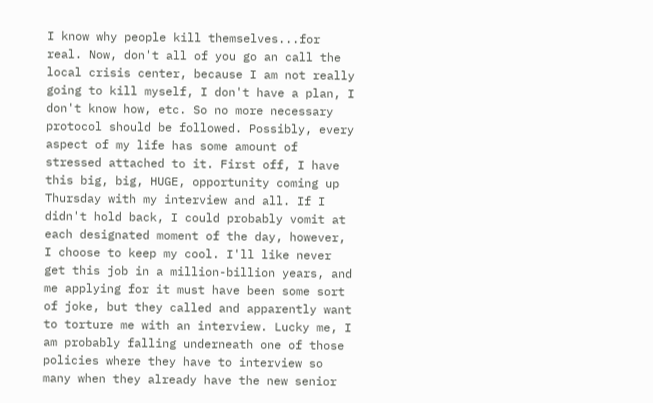I know why people kill themselves...for real. Now, don't all of you go an call the local crisis center, because I am not really going to kill myself, I don't have a plan, I don't know how, etc. So no more necessary protocol should be followed. Possibly, every aspect of my life has some amount of stressed attached to it. First off, I have this big, big, HUGE, opportunity coming up Thursday with my interview and all. If I didn't hold back, I could probably vomit at each designated moment of the day, however, I choose to keep my cool. I'll like never get this job in a million-billion years, and me applying for it must have been some sort of joke, but they called and apparently want to torture me with an interview. Lucky me, I am probably falling underneath one of those policies where they have to interview so many when they already have the new senior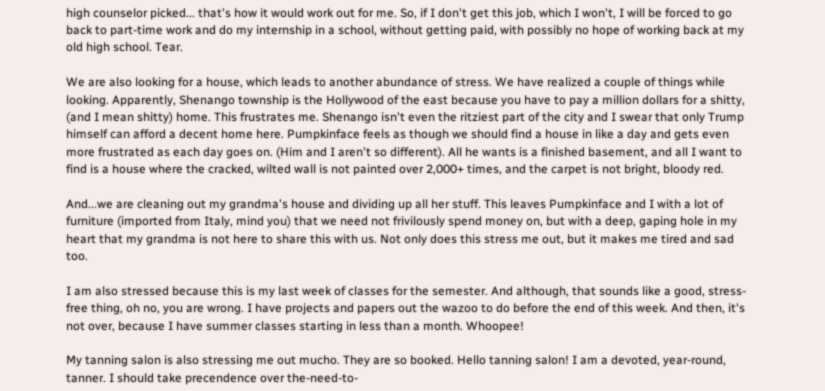high counselor picked... that's how it would work out for me. So, if I don't get this job, which I won't, I will be forced to go back to part-time work and do my internship in a school, without getting paid, with possibly no hope of working back at my old high school. Tear.

We are also looking for a house, which leads to another abundance of stress. We have realized a couple of things while looking. Apparently, Shenango township is the Hollywood of the east because you have to pay a million dollars for a shitty, (and I mean shitty) home. This frustrates me. Shenango isn't even the ritziest part of the city and I swear that only Trump himself can afford a decent home here. Pumpkinface feels as though we should find a house in like a day and gets even more frustrated as each day goes on. (Him and I aren't so different). All he wants is a finished basement, and all I want to find is a house where the cracked, wilted wall is not painted over 2,000+ times, and the carpet is not bright, bloody red.

And...we are cleaning out my grandma's house and dividing up all her stuff. This leaves Pumpkinface and I with a lot of furniture (imported from Italy, mind you) that we need not frivilously spend money on, but with a deep, gaping hole in my heart that my grandma is not here to share this with us. Not only does this stress me out, but it makes me tired and sad too.

I am also stressed because this is my last week of classes for the semester. And although, that sounds like a good, stress-free thing, oh no, you are wrong. I have projects and papers out the wazoo to do before the end of this week. And then, it's not over, because I have summer classes starting in less than a month. Whoopee!

My tanning salon is also stressing me out mucho. They are so booked. Hello tanning salon! I am a devoted, year-round, tanner. I should take precendence over the-need-to-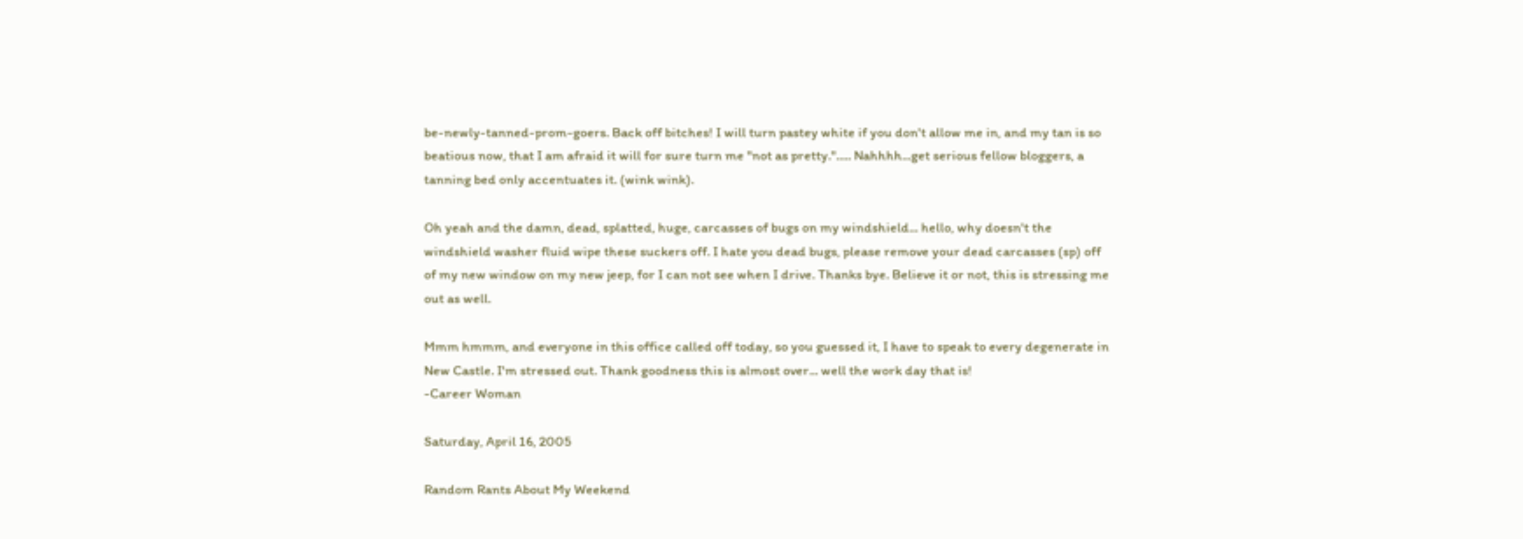be-newly-tanned-prom-goers. Back off bitches! I will turn pastey white if you don't allow me in, and my tan is so beatious now, that I am afraid it will for sure turn me "not as pretty."..... Nahhhh...get serious fellow bloggers, a tanning bed only accentuates it. (wink wink).

Oh yeah and the damn, dead, splatted, huge, carcasses of bugs on my windshield... hello, why doesn't the windshield washer fluid wipe these suckers off. I hate you dead bugs, please remove your dead carcasses (sp) off of my new window on my new jeep, for I can not see when I drive. Thanks bye. Believe it or not, this is stressing me out as well.

Mmm hmmm, and everyone in this office called off today, so you guessed it, I have to speak to every degenerate in New Castle. I'm stressed out. Thank goodness this is almost over... well the work day that is!
-Career Woman

Saturday, April 16, 2005

Random Rants About My Weekend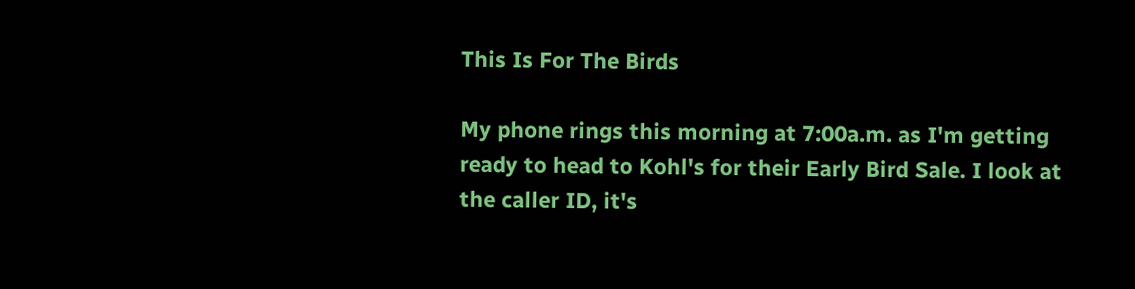This Is For The Birds

My phone rings this morning at 7:00a.m. as I'm getting ready to head to Kohl's for their Early Bird Sale. I look at the caller ID, it's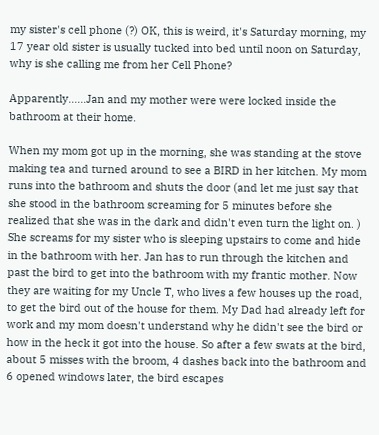my sister's cell phone (?) OK, this is weird, it's Saturday morning, my 17 year old sister is usually tucked into bed until noon on Saturday, why is she calling me from her Cell Phone?

Apparently......Jan and my mother were were locked inside the bathroom at their home.

When my mom got up in the morning, she was standing at the stove making tea and turned around to see a BIRD in her kitchen. My mom runs into the bathroom and shuts the door (and let me just say that she stood in the bathroom screaming for 5 minutes before she realized that she was in the dark and didn't even turn the light on. ) She screams for my sister who is sleeping upstairs to come and hide in the bathroom with her. Jan has to run through the kitchen and past the bird to get into the bathroom with my frantic mother. Now they are waiting for my Uncle T, who lives a few houses up the road, to get the bird out of the house for them. My Dad had already left for work and my mom doesn't understand why he didn't see the bird or how in the heck it got into the house. So after a few swats at the bird, about 5 misses with the broom, 4 dashes back into the bathroom and 6 opened windows later, the bird escapes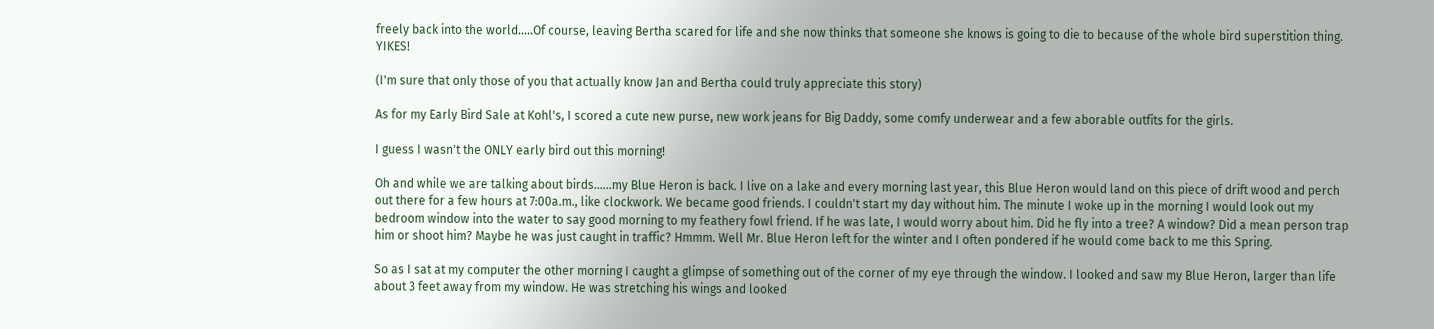freely back into the world.....Of course, leaving Bertha scared for life and she now thinks that someone she knows is going to die to because of the whole bird superstition thing. YIKES!

(I'm sure that only those of you that actually know Jan and Bertha could truly appreciate this story)

As for my Early Bird Sale at Kohl's, I scored a cute new purse, new work jeans for Big Daddy, some comfy underwear and a few aborable outfits for the girls.

I guess I wasn't the ONLY early bird out this morning!

Oh and while we are talking about birds......my Blue Heron is back. I live on a lake and every morning last year, this Blue Heron would land on this piece of drift wood and perch out there for a few hours at 7:00a.m., like clockwork. We became good friends. I couldn't start my day without him. The minute I woke up in the morning I would look out my bedroom window into the water to say good morning to my feathery fowl friend. If he was late, I would worry about him. Did he fly into a tree? A window? Did a mean person trap him or shoot him? Maybe he was just caught in traffic? Hmmm. Well Mr. Blue Heron left for the winter and I often pondered if he would come back to me this Spring.

So as I sat at my computer the other morning I caught a glimpse of something out of the corner of my eye through the window. I looked and saw my Blue Heron, larger than life about 3 feet away from my window. He was stretching his wings and looked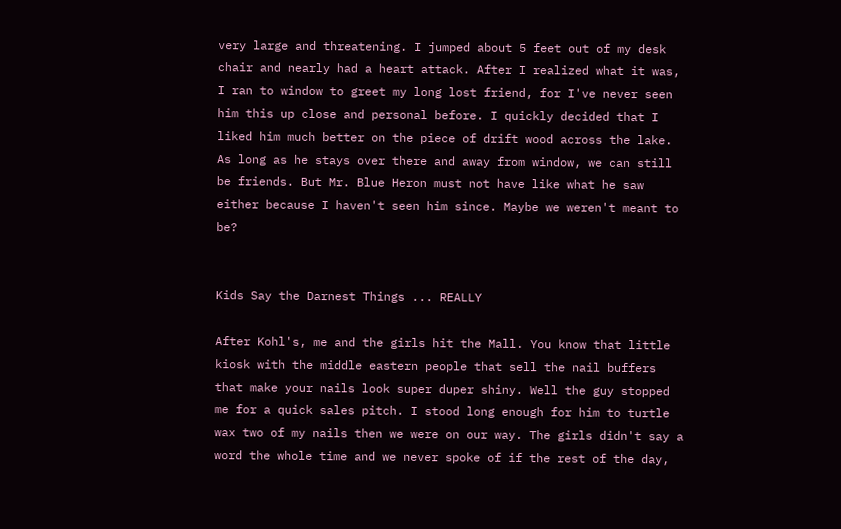very large and threatening. I jumped about 5 feet out of my desk chair and nearly had a heart attack. After I realized what it was, I ran to window to greet my long lost friend, for I've never seen him this up close and personal before. I quickly decided that I liked him much better on the piece of drift wood across the lake. As long as he stays over there and away from window, we can still be friends. But Mr. Blue Heron must not have like what he saw either because I haven't seen him since. Maybe we weren't meant to be?


Kids Say the Darnest Things ... REALLY

After Kohl's, me and the girls hit the Mall. You know that little kiosk with the middle eastern people that sell the nail buffers that make your nails look super duper shiny. Well the guy stopped me for a quick sales pitch. I stood long enough for him to turtle wax two of my nails then we were on our way. The girls didn't say a word the whole time and we never spoke of if the rest of the day,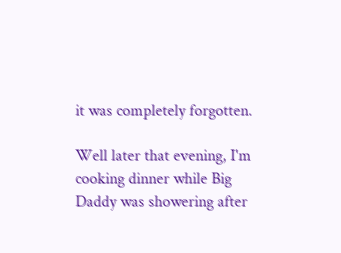it was completely forgotten.

Well later that evening, I'm cooking dinner while Big Daddy was showering after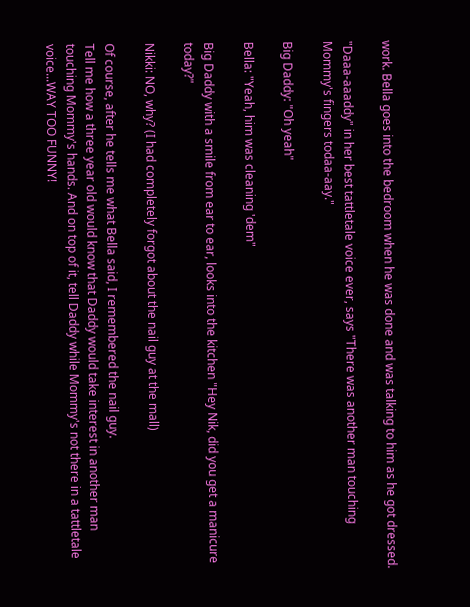work. Bella goes into the bedroom when he was done and was talking to him as he got dressed.

"Daaa-aaaddy" in her best tattletale voice ever, says "There was another man touching Mommy's fingers todaa-aay."

Big Daddy: "Oh yeah"

Bella: "Yeah, him was cleaning 'dem"

Big Daddy with a smile from ear to ear, looks into the kitchen "Hey Nik, did you get a manicure today?"

Nikki: NO, why? (I had completely forgot about the nail guy at the mall)

Of course, after he tells me what Bella said, I remembered the nail guy.
Tell me how a three year old would know that Daddy would take interest in another man touching Mommy's hands. And on top of it, tell Daddy while Mommy's not there in a tattletale voice...WAY TOO FUNNY!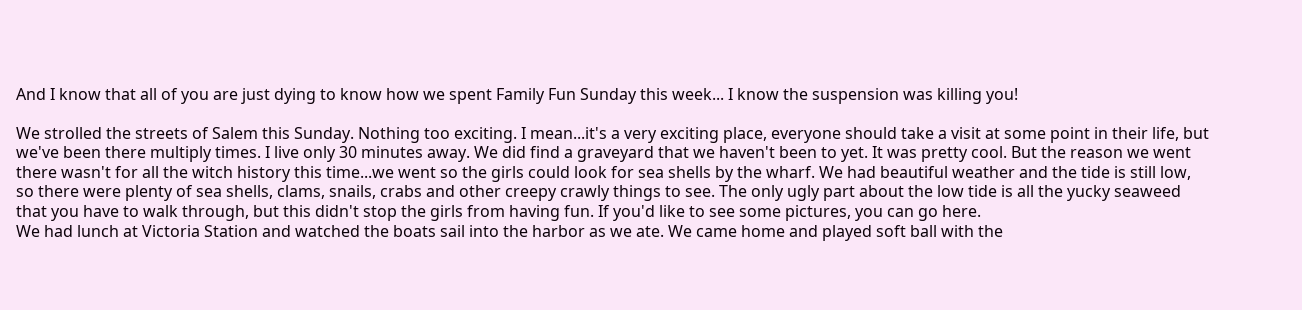And I know that all of you are just dying to know how we spent Family Fun Sunday this week... I know the suspension was killing you!

We strolled the streets of Salem this Sunday. Nothing too exciting. I mean...it's a very exciting place, everyone should take a visit at some point in their life, but we've been there multiply times. I live only 30 minutes away. We did find a graveyard that we haven't been to yet. It was pretty cool. But the reason we went there wasn't for all the witch history this time...we went so the girls could look for sea shells by the wharf. We had beautiful weather and the tide is still low, so there were plenty of sea shells, clams, snails, crabs and other creepy crawly things to see. The only ugly part about the low tide is all the yucky seaweed that you have to walk through, but this didn't stop the girls from having fun. If you'd like to see some pictures, you can go here.
We had lunch at Victoria Station and watched the boats sail into the harbor as we ate. We came home and played soft ball with the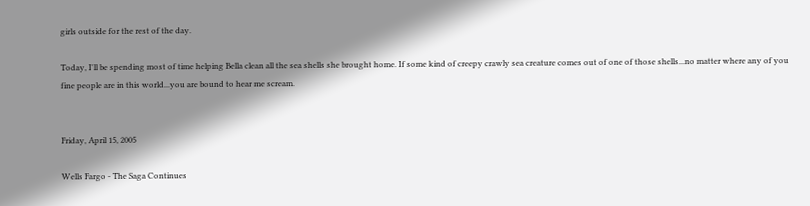girls outside for the rest of the day.

Today, I'll be spending most of time helping Bella clean all the sea shells she brought home. If some kind of creepy crawly sea creature comes out of one of those shells...no matter where any of you fine people are in this world...you are bound to hear me scream.


Friday, April 15, 2005

Wells Fargo - The Saga Continues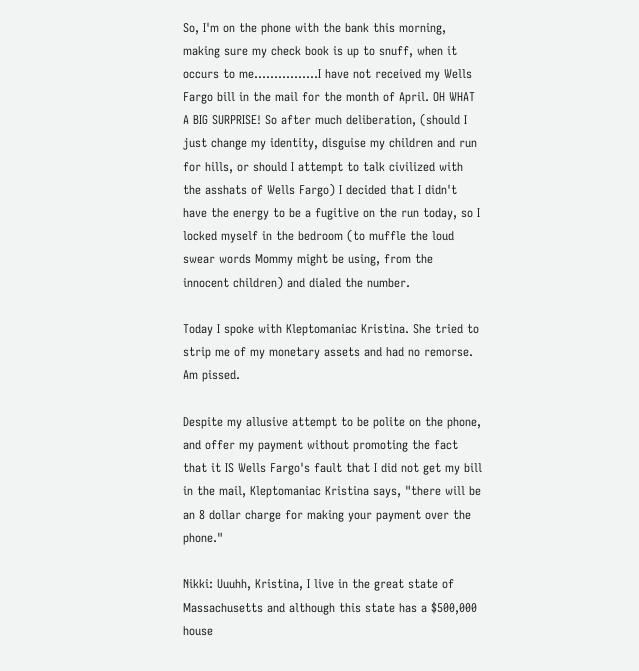So, I'm on the phone with the bank this morning, making sure my check book is up to snuff, when it occurs to me................I have not received my Wells Fargo bill in the mail for the month of April. OH WHAT A BIG SURPRISE! So after much deliberation, (should I just change my identity, disguise my children and run for hills, or should I attempt to talk civilized with the asshats of Wells Fargo) I decided that I didn't have the energy to be a fugitive on the run today, so I locked myself in the bedroom (to muffle the loud swear words Mommy might be using, from the innocent children) and dialed the number.

Today I spoke with Kleptomaniac Kristina. She tried to strip me of my monetary assets and had no remorse. Am pissed.

Despite my allusive attempt to be polite on the phone, and offer my payment without promoting the fact that it IS Wells Fargo's fault that I did not get my bill in the mail, Kleptomaniac Kristina says, "there will be an 8 dollar charge for making your payment over the phone."

Nikki: Uuuhh, Kristina, I live in the great state of Massachusetts and although this state has a $500,000 house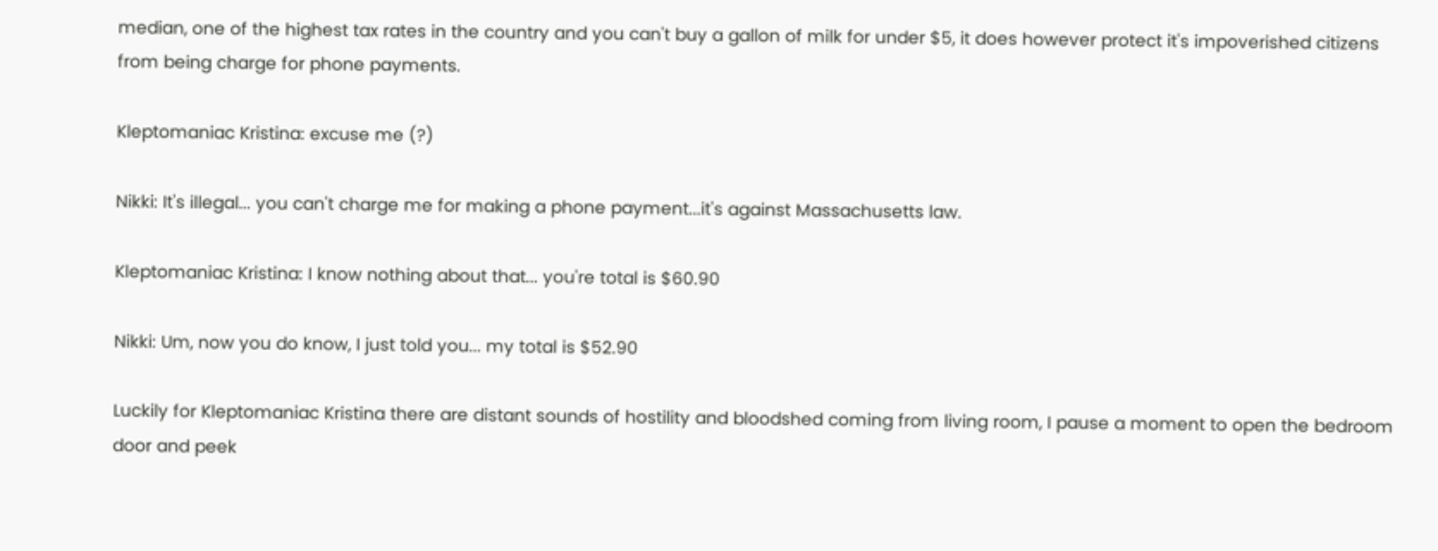median, one of the highest tax rates in the country and you can't buy a gallon of milk for under $5, it does however protect it's impoverished citizens from being charge for phone payments.

Kleptomaniac Kristina: excuse me (?)

Nikki: It's illegal... you can't charge me for making a phone payment...it's against Massachusetts law.

Kleptomaniac Kristina: I know nothing about that... you're total is $60.90

Nikki: Um, now you do know, I just told you... my total is $52.90

Luckily for Kleptomaniac Kristina there are distant sounds of hostility and bloodshed coming from living room, I pause a moment to open the bedroom door and peek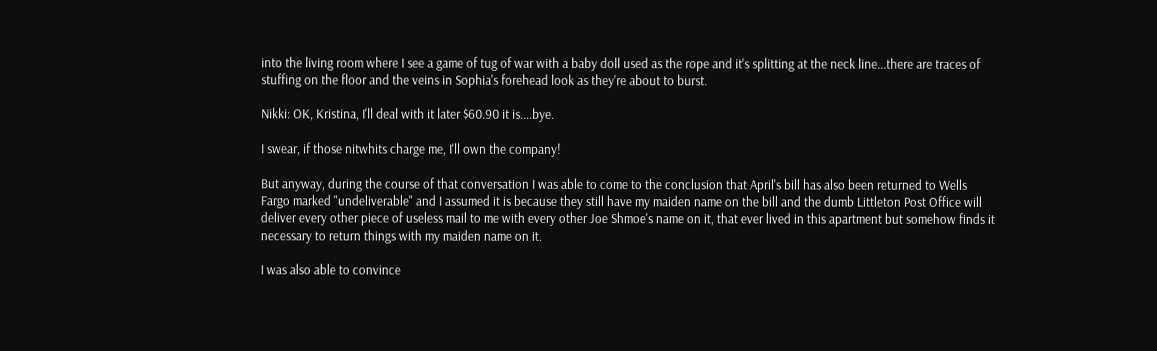into the living room where I see a game of tug of war with a baby doll used as the rope and it's splitting at the neck line...there are traces of stuffing on the floor and the veins in Sophia's forehead look as they're about to burst.

Nikki: OK, Kristina, I'll deal with it later $60.90 it is....bye.

I swear, if those nitwhits charge me, I'll own the company!

But anyway, during the course of that conversation I was able to come to the conclusion that April's bill has also been returned to Wells Fargo marked "undeliverable" and I assumed it is because they still have my maiden name on the bill and the dumb Littleton Post Office will deliver every other piece of useless mail to me with every other Joe Shmoe's name on it, that ever lived in this apartment but somehow finds it necessary to return things with my maiden name on it.

I was also able to convince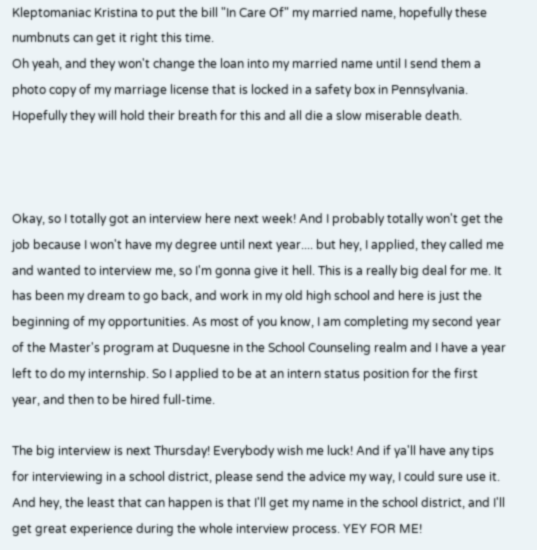Kleptomaniac Kristina to put the bill "In Care Of" my married name, hopefully these numbnuts can get it right this time.
Oh yeah, and they won't change the loan into my married name until I send them a photo copy of my marriage license that is locked in a safety box in Pennsylvania. Hopefully they will hold their breath for this and all die a slow miserable death.



Okay, so I totally got an interview here next week! And I probably totally won't get the job because I won't have my degree until next year.... but hey, I applied, they called me and wanted to interview me, so I'm gonna give it hell. This is a really big deal for me. It has been my dream to go back, and work in my old high school and here is just the beginning of my opportunities. As most of you know, I am completing my second year of the Master's program at Duquesne in the School Counseling realm and I have a year left to do my internship. So I applied to be at an intern status position for the first year, and then to be hired full-time.

The big interview is next Thursday! Everybody wish me luck! And if ya'll have any tips for interviewing in a school district, please send the advice my way, I could sure use it. And hey, the least that can happen is that I'll get my name in the school district, and I'll get great experience during the whole interview process. YEY FOR ME!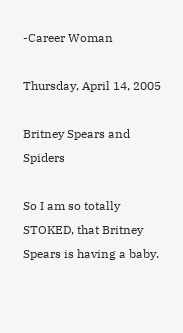-Career Woman

Thursday, April 14, 2005

Britney Spears and Spiders

So I am so totally STOKED, that Britney Spears is having a baby.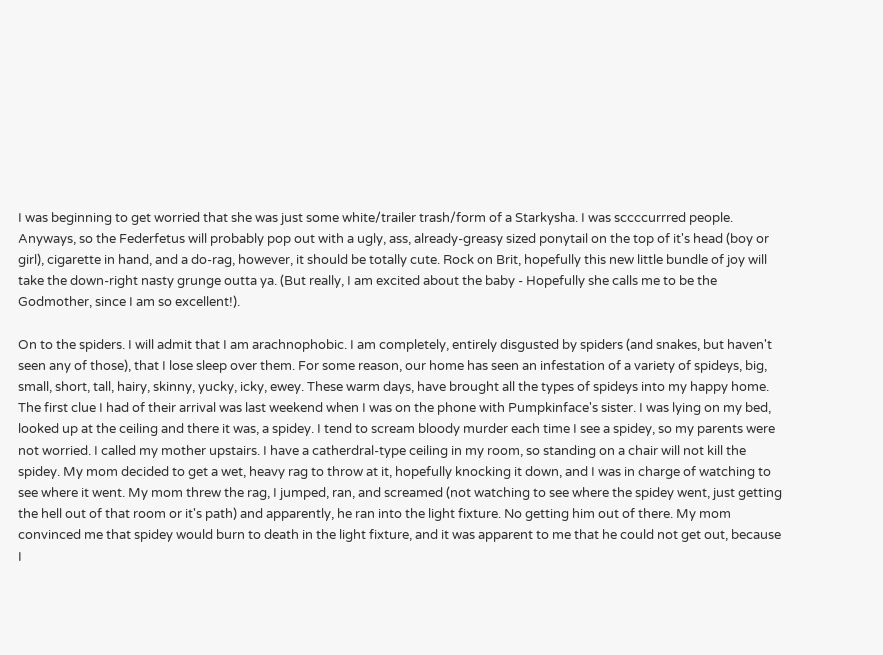I was beginning to get worried that she was just some white/trailer trash/form of a Starkysha. I was sccccurrred people. Anyways, so the Federfetus will probably pop out with a ugly, ass, already-greasy sized ponytail on the top of it's head (boy or girl), cigarette in hand, and a do-rag, however, it should be totally cute. Rock on Brit, hopefully this new little bundle of joy will take the down-right nasty grunge outta ya. (But really, I am excited about the baby - Hopefully she calls me to be the Godmother, since I am so excellent!).

On to the spiders. I will admit that I am arachnophobic. I am completely, entirely disgusted by spiders (and snakes, but haven't seen any of those), that I lose sleep over them. For some reason, our home has seen an infestation of a variety of spideys, big, small, short, tall, hairy, skinny, yucky, icky, ewey. These warm days, have brought all the types of spideys into my happy home. The first clue I had of their arrival was last weekend when I was on the phone with Pumpkinface's sister. I was lying on my bed, looked up at the ceiling and there it was, a spidey. I tend to scream bloody murder each time I see a spidey, so my parents were not worried. I called my mother upstairs. I have a catherdral-type ceiling in my room, so standing on a chair will not kill the spidey. My mom decided to get a wet, heavy rag to throw at it, hopefully knocking it down, and I was in charge of watching to see where it went. My mom threw the rag, I jumped, ran, and screamed (not watching to see where the spidey went, just getting the hell out of that room or it's path) and apparently, he ran into the light fixture. No getting him out of there. My mom convinced me that spidey would burn to death in the light fixture, and it was apparent to me that he could not get out, because I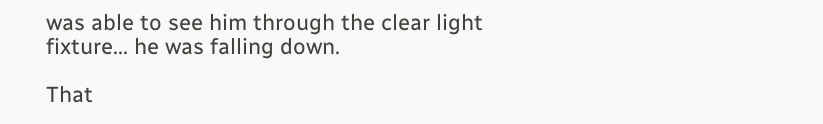was able to see him through the clear light fixture... he was falling down.

That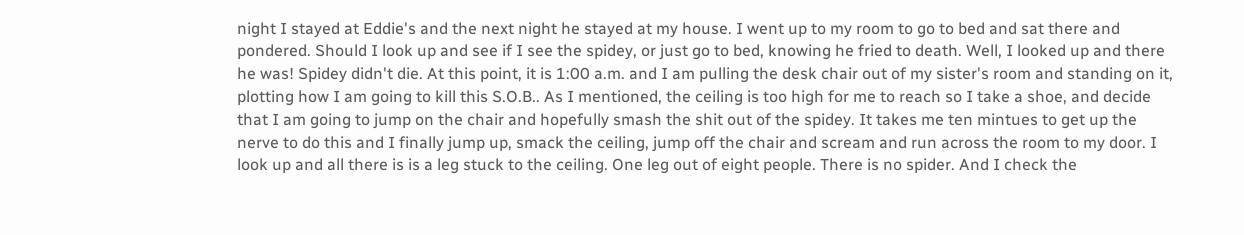night I stayed at Eddie's and the next night he stayed at my house. I went up to my room to go to bed and sat there and pondered. Should I look up and see if I see the spidey, or just go to bed, knowing he fried to death. Well, I looked up and there he was! Spidey didn't die. At this point, it is 1:00 a.m. and I am pulling the desk chair out of my sister's room and standing on it, plotting how I am going to kill this S.O.B.. As I mentioned, the ceiling is too high for me to reach so I take a shoe, and decide that I am going to jump on the chair and hopefully smash the shit out of the spidey. It takes me ten mintues to get up the nerve to do this and I finally jump up, smack the ceiling, jump off the chair and scream and run across the room to my door. I look up and all there is is a leg stuck to the ceiling. One leg out of eight people. There is no spider. And I check the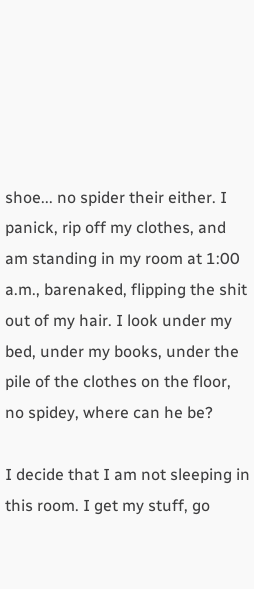shoe... no spider their either. I panick, rip off my clothes, and am standing in my room at 1:00 a.m., barenaked, flipping the shit out of my hair. I look under my bed, under my books, under the pile of the clothes on the floor, no spidey, where can he be?

I decide that I am not sleeping in this room. I get my stuff, go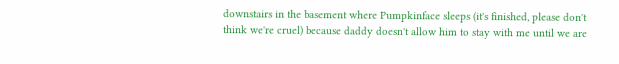downstairs in the basement where Pumpkinface sleeps (it's finished, please don't think we're cruel) because daddy doesn't allow him to stay with me until we are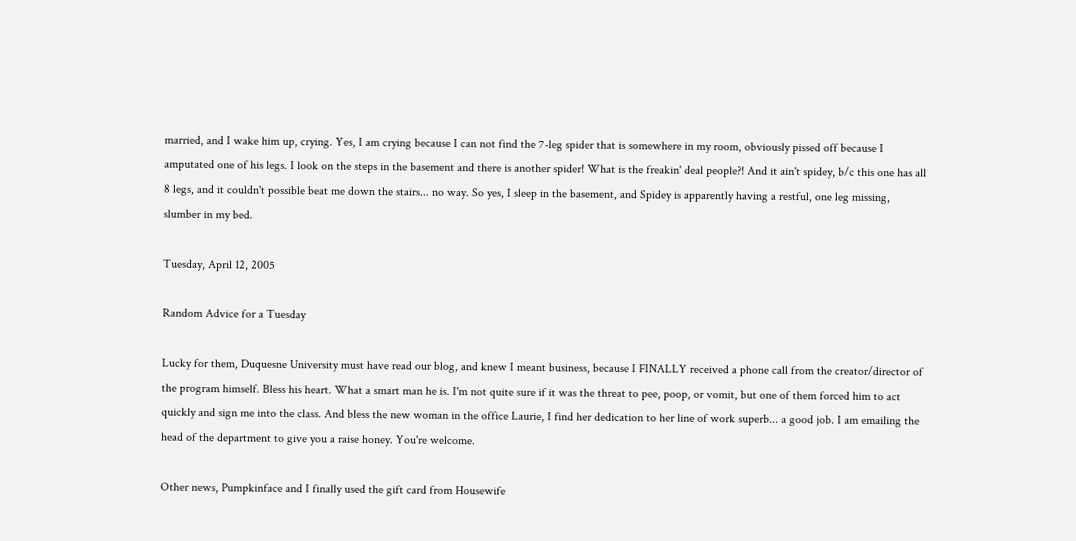married, and I wake him up, crying. Yes, I am crying because I can not find the 7-leg spider that is somewhere in my room, obviously pissed off because I amputated one of his legs. I look on the steps in the basement and there is another spider! What is the freakin' deal people?! And it ain't spidey, b/c this one has all 8 legs, and it couldn't possible beat me down the stairs... no way. So yes, I sleep in the basement, and Spidey is apparently having a restful, one leg missing, slumber in my bed.

Tuesday, April 12, 2005

Random Advice for a Tuesday

Lucky for them, Duquesne University must have read our blog, and knew I meant business, because I FINALLY received a phone call from the creator/director of the program himself. Bless his heart. What a smart man he is. I'm not quite sure if it was the threat to pee, poop, or vomit, but one of them forced him to act quickly and sign me into the class. And bless the new woman in the office Laurie, I find her dedication to her line of work superb... a good job. I am emailing the head of the department to give you a raise honey. You're welcome.

Other news, Pumpkinface and I finally used the gift card from Housewife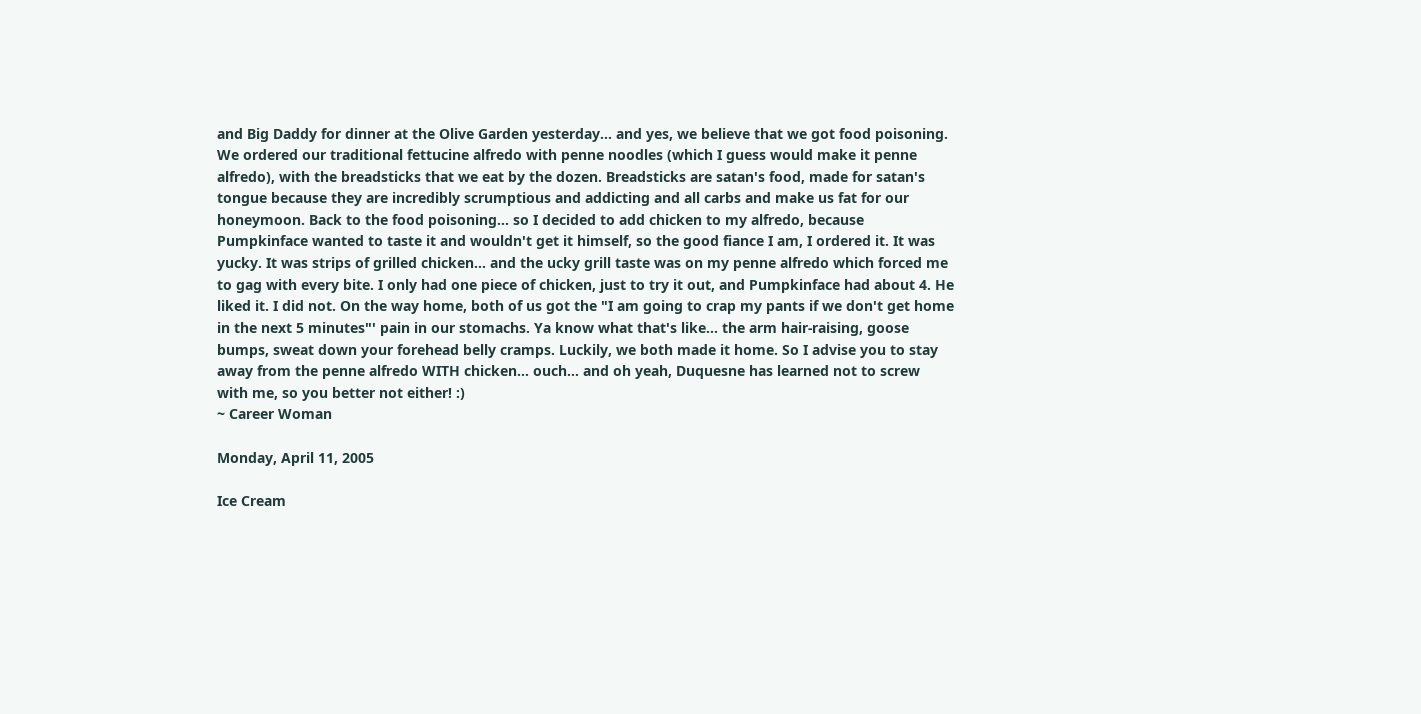and Big Daddy for dinner at the Olive Garden yesterday... and yes, we believe that we got food poisoning. We ordered our traditional fettucine alfredo with penne noodles (which I guess would make it penne alfredo), with the breadsticks that we eat by the dozen. Breadsticks are satan's food, made for satan's tongue because they are incredibly scrumptious and addicting and all carbs and make us fat for our honeymoon. Back to the food poisoning... so I decided to add chicken to my alfredo, because Pumpkinface wanted to taste it and wouldn't get it himself, so the good fiance I am, I ordered it. It was yucky. It was strips of grilled chicken... and the ucky grill taste was on my penne alfredo which forced me to gag with every bite. I only had one piece of chicken, just to try it out, and Pumpkinface had about 4. He liked it. I did not. On the way home, both of us got the "I am going to crap my pants if we don't get home in the next 5 minutes"' pain in our stomachs. Ya know what that's like... the arm hair-raising, goose bumps, sweat down your forehead belly cramps. Luckily, we both made it home. So I advise you to stay away from the penne alfredo WITH chicken... ouch... and oh yeah, Duquesne has learned not to screw with me, so you better not either! :)
~ Career Woman

Monday, April 11, 2005

Ice Cream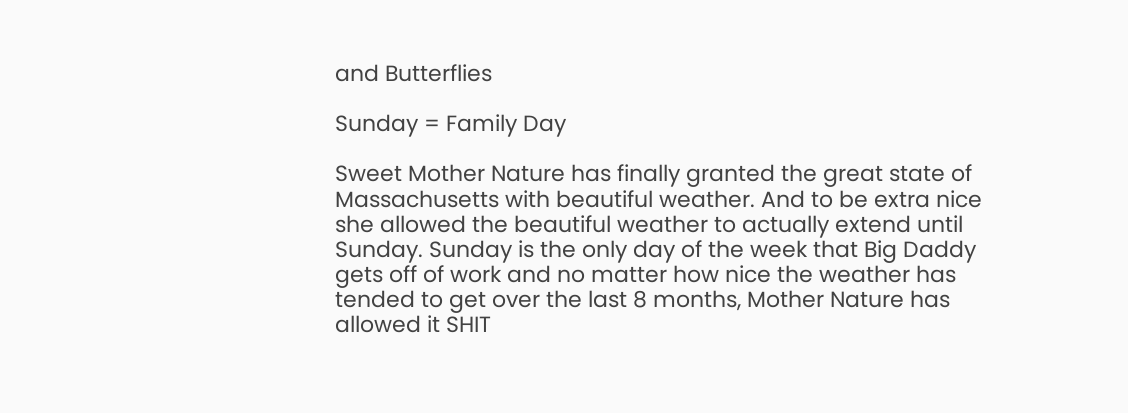and Butterflies

Sunday = Family Day

Sweet Mother Nature has finally granted the great state of Massachusetts with beautiful weather. And to be extra nice she allowed the beautiful weather to actually extend until Sunday. Sunday is the only day of the week that Big Daddy gets off of work and no matter how nice the weather has tended to get over the last 8 months, Mother Nature has allowed it SHIT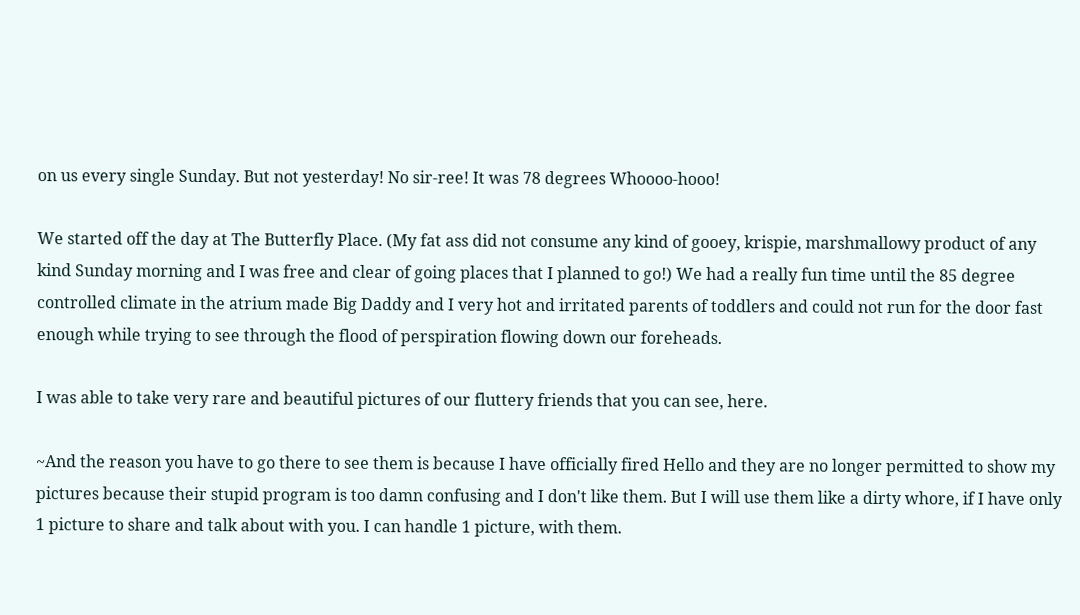on us every single Sunday. But not yesterday! No sir-ree! It was 78 degrees Whoooo-hooo!

We started off the day at The Butterfly Place. (My fat ass did not consume any kind of gooey, krispie, marshmallowy product of any kind Sunday morning and I was free and clear of going places that I planned to go!) We had a really fun time until the 85 degree controlled climate in the atrium made Big Daddy and I very hot and irritated parents of toddlers and could not run for the door fast enough while trying to see through the flood of perspiration flowing down our foreheads.

I was able to take very rare and beautiful pictures of our fluttery friends that you can see, here.

~And the reason you have to go there to see them is because I have officially fired Hello and they are no longer permitted to show my pictures because their stupid program is too damn confusing and I don't like them. But I will use them like a dirty whore, if I have only 1 picture to share and talk about with you. I can handle 1 picture, with them.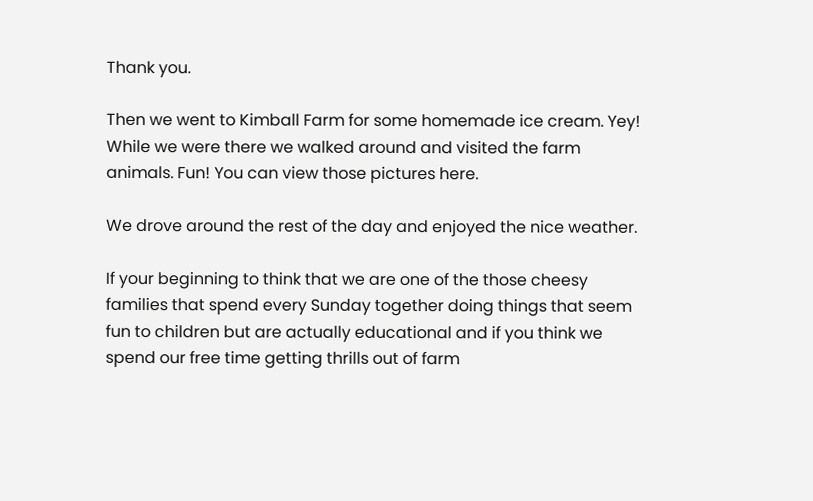Thank you.

Then we went to Kimball Farm for some homemade ice cream. Yey! While we were there we walked around and visited the farm animals. Fun! You can view those pictures here.

We drove around the rest of the day and enjoyed the nice weather.

If your beginning to think that we are one of the those cheesy families that spend every Sunday together doing things that seem fun to children but are actually educational and if you think we spend our free time getting thrills out of farm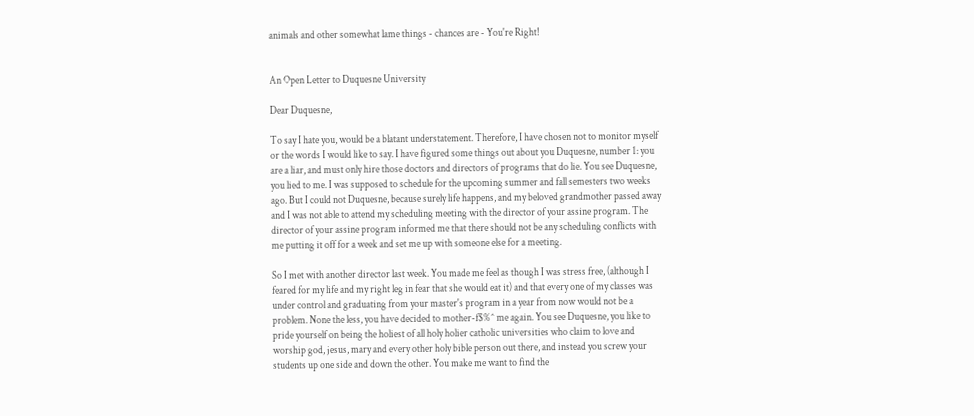animals and other somewhat lame things - chances are - You're Right!


An Open Letter to Duquesne University

Dear Duquesne,

To say I hate you, would be a blatant understatement. Therefore, I have chosen not to monitor myself or the words I would like to say. I have figured some things out about you Duquesne, number 1: you are a liar, and must only hire those doctors and directors of programs that do lie. You see Duquesne, you lied to me. I was supposed to schedule for the upcoming summer and fall semesters two weeks ago. But I could not Duquesne, because surely life happens, and my beloved grandmother passed away and I was not able to attend my scheduling meeting with the director of your assine program. The director of your assine program informed me that there should not be any scheduling conflicts with me putting it off for a week and set me up with someone else for a meeting.

So I met with another director last week. You made me feel as though I was stress free, (although I feared for my life and my right leg in fear that she would eat it) and that every one of my classes was under control and graduating from your master's program in a year from now would not be a problem. None the less, you have decided to mother-f$%^ me again. You see Duquesne, you like to pride yourself on being the holiest of all holy holier catholic universities who claim to love and worship god, jesus, mary and every other holy bible person out there, and instead you screw your students up one side and down the other. You make me want to find the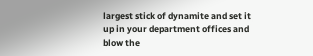largest stick of dynamite and set it up in your department offices and blow the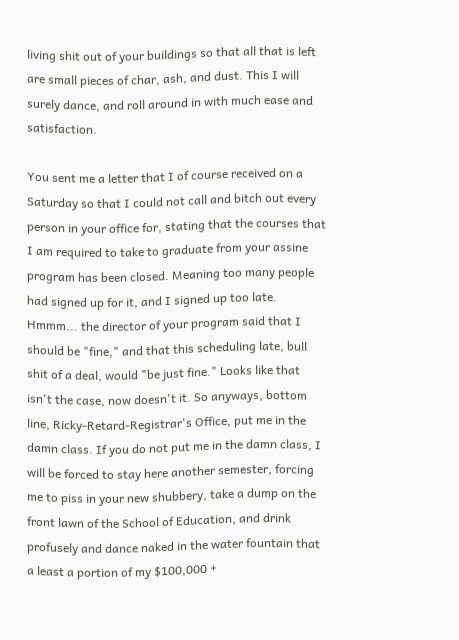living shit out of your buildings so that all that is left are small pieces of char, ash, and dust. This I will surely dance, and roll around in with much ease and satisfaction.

You sent me a letter that I of course received on a Saturday so that I could not call and bitch out every person in your office for, stating that the courses that I am required to take to graduate from your assine program has been closed. Meaning too many people had signed up for it, and I signed up too late. Hmmm... the director of your program said that I should be "fine," and that this scheduling late, bull shit of a deal, would "be just fine." Looks like that isn't the case, now doesn't it. So anyways, bottom line, Ricky-Retard-Registrar's Office, put me in the damn class. If you do not put me in the damn class, I will be forced to stay here another semester, forcing me to piss in your new shubbery, take a dump on the front lawn of the School of Education, and drink profusely and dance naked in the water fountain that a least a portion of my $100,000 +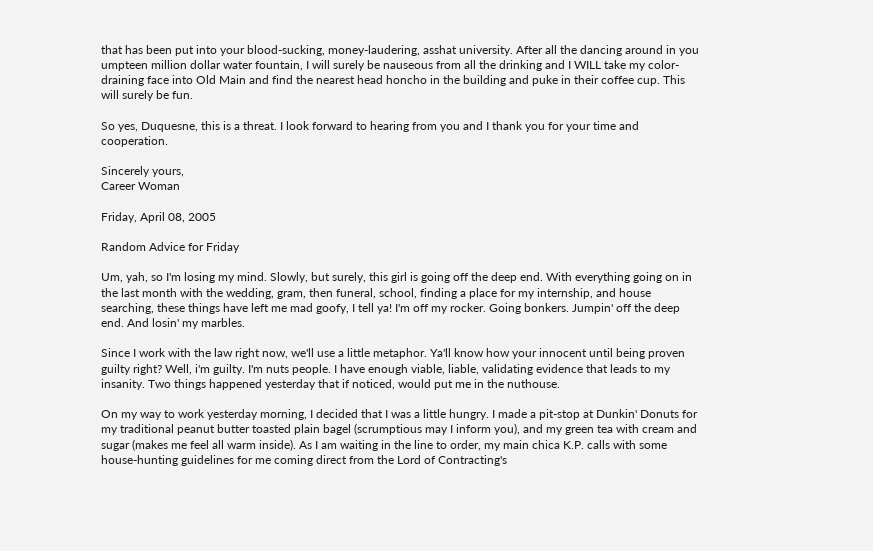that has been put into your blood-sucking, money-laudering, asshat university. After all the dancing around in you umpteen million dollar water fountain, I will surely be nauseous from all the drinking and I WILL take my color-draining face into Old Main and find the nearest head honcho in the building and puke in their coffee cup. This will surely be fun.

So yes, Duquesne, this is a threat. I look forward to hearing from you and I thank you for your time and cooperation.

Sincerely yours,
Career Woman

Friday, April 08, 2005

Random Advice for Friday

Um, yah, so I'm losing my mind. Slowly, but surely, this girl is going off the deep end. With everything going on in the last month with the wedding, gram, then funeral, school, finding a place for my internship, and house searching, these things have left me mad goofy, I tell ya! I'm off my rocker. Going bonkers. Jumpin' off the deep end. And losin' my marbles.

Since I work with the law right now, we'll use a little metaphor. Ya'll know how your innocent until being proven guilty right? Well, i'm guilty. I'm nuts people. I have enough viable, liable, validating evidence that leads to my insanity. Two things happened yesterday that if noticed, would put me in the nuthouse.

On my way to work yesterday morning, I decided that I was a little hungry. I made a pit-stop at Dunkin' Donuts for my traditional peanut butter toasted plain bagel (scrumptious may I inform you), and my green tea with cream and sugar (makes me feel all warm inside). As I am waiting in the line to order, my main chica K.P. calls with some house-hunting guidelines for me coming direct from the Lord of Contracting's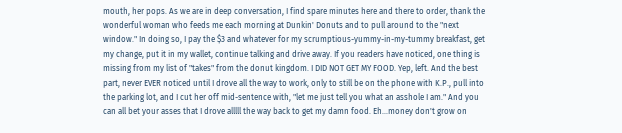mouth, her pops. As we are in deep conversation, I find spare minutes here and there to order, thank the wonderful woman who feeds me each morning at Dunkin' Donuts and to pull around to the "next window." In doing so, I pay the $3 and whatever for my scrumptious-yummy-in-my-tummy breakfast, get my change, put it in my wallet, continue talking and drive away. If you readers have noticed, one thing is missing from my list of "takes" from the donut kingdom. I DID NOT GET MY FOOD. Yep, left. And the best part, never EVER noticed until I drove all the way to work, only to still be on the phone with K.P., pull into the parking lot, and I cut her off mid-sentence with, "let me just tell you what an asshole I am." And you can all bet your asses that I drove alllll the way back to get my damn food. Eh...money don't grow on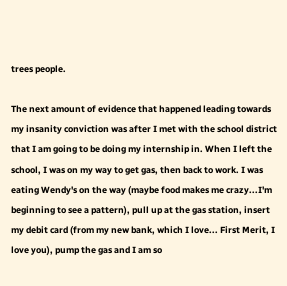trees people.

The next amount of evidence that happened leading towards my insanity conviction was after I met with the school district that I am going to be doing my internship in. When I left the school, I was on my way to get gas, then back to work. I was eating Wendy's on the way (maybe food makes me crazy...I'm beginning to see a pattern), pull up at the gas station, insert my debit card (from my new bank, which I love... First Merit, I love you), pump the gas and I am so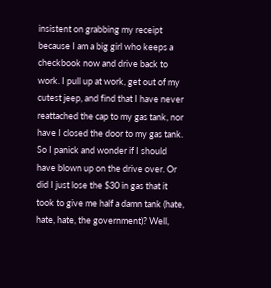insistent on grabbing my receipt because I am a big girl who keeps a checkbook now and drive back to work. I pull up at work, get out of my cutest jeep, and find that I have never reattached the cap to my gas tank, nor have I closed the door to my gas tank. So I panick and wonder if I should have blown up on the drive over. Or did I just lose the $30 in gas that it took to give me half a damn tank (hate, hate, hate, the government)? Well,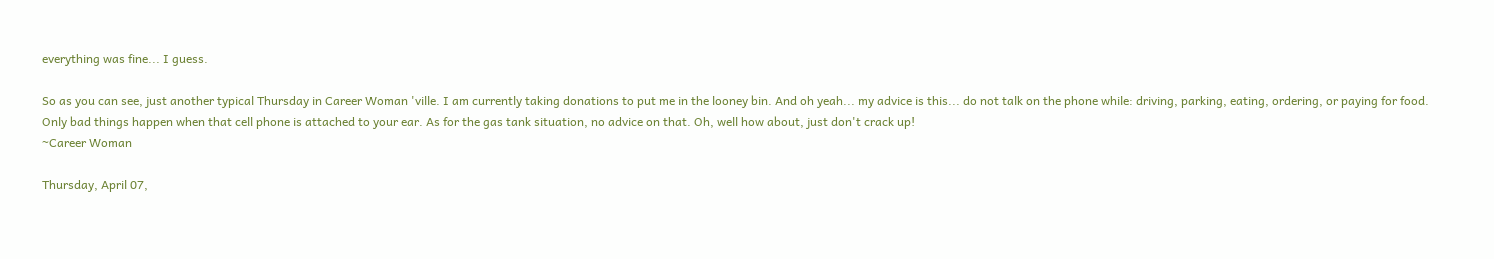everything was fine... I guess.

So as you can see, just another typical Thursday in Career Woman 'ville. I am currently taking donations to put me in the looney bin. And oh yeah... my advice is this... do not talk on the phone while: driving, parking, eating, ordering, or paying for food. Only bad things happen when that cell phone is attached to your ear. As for the gas tank situation, no advice on that. Oh, well how about, just don't crack up!
~Career Woman

Thursday, April 07,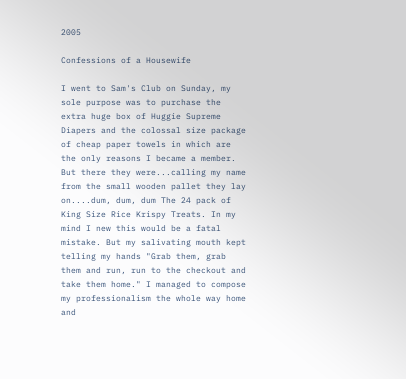2005

Confessions of a Housewife

I went to Sam's Club on Sunday, my sole purpose was to purchase the extra huge box of Huggie Supreme Diapers and the colossal size package of cheap paper towels in which are the only reasons I became a member. But there they were...calling my name from the small wooden pallet they lay on....dum, dum, dum The 24 pack of King Size Rice Krispy Treats. In my mind I new this would be a fatal mistake. But my salivating mouth kept telling my hands "Grab them, grab them and run, run to the checkout and take them home." I managed to compose my professionalism the whole way home and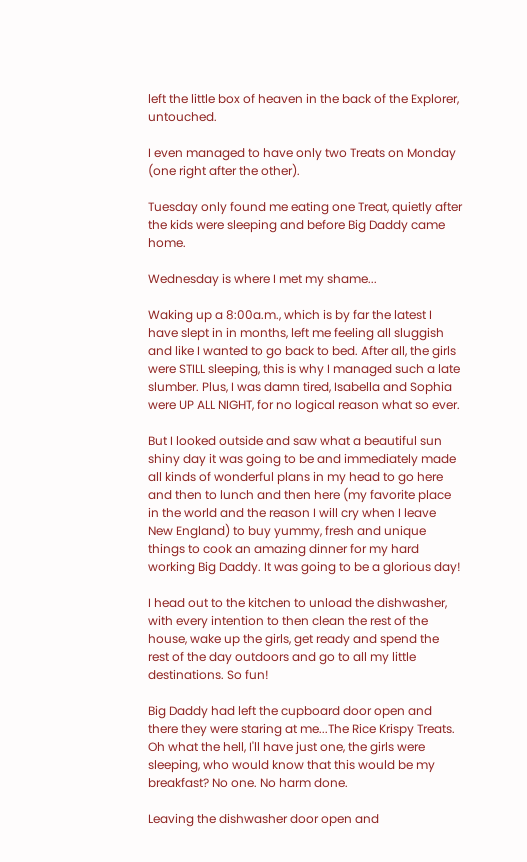left the little box of heaven in the back of the Explorer, untouched.

I even managed to have only two Treats on Monday (one right after the other).

Tuesday only found me eating one Treat, quietly after the kids were sleeping and before Big Daddy came home.

Wednesday is where I met my shame...

Waking up a 8:00a.m., which is by far the latest I have slept in in months, left me feeling all sluggish and like I wanted to go back to bed. After all, the girls were STILL sleeping, this is why I managed such a late slumber. Plus, I was damn tired, Isabella and Sophia were UP ALL NIGHT, for no logical reason what so ever.

But I looked outside and saw what a beautiful sun shiny day it was going to be and immediately made all kinds of wonderful plans in my head to go here and then to lunch and then here (my favorite place in the world and the reason I will cry when I leave New England) to buy yummy, fresh and unique things to cook an amazing dinner for my hard working Big Daddy. It was going to be a glorious day!

I head out to the kitchen to unload the dishwasher, with every intention to then clean the rest of the house, wake up the girls, get ready and spend the rest of the day outdoors and go to all my little destinations. So fun!

Big Daddy had left the cupboard door open and there they were staring at me...The Rice Krispy Treats. Oh what the hell, I'll have just one, the girls were sleeping, who would know that this would be my breakfast? No one. No harm done.

Leaving the dishwasher door open and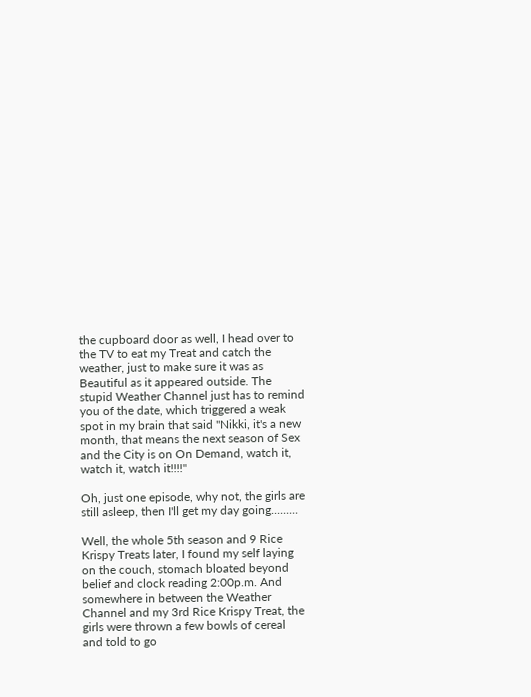the cupboard door as well, I head over to the TV to eat my Treat and catch the weather, just to make sure it was as Beautiful as it appeared outside. The stupid Weather Channel just has to remind you of the date, which triggered a weak spot in my brain that said "Nikki, it's a new month, that means the next season of Sex and the City is on On Demand, watch it, watch it, watch it!!!!"

Oh, just one episode, why not, the girls are still asleep, then I'll get my day going.........

Well, the whole 5th season and 9 Rice Krispy Treats later, I found my self laying on the couch, stomach bloated beyond belief and clock reading 2:00p.m. And somewhere in between the Weather Channel and my 3rd Rice Krispy Treat, the girls were thrown a few bowls of cereal and told to go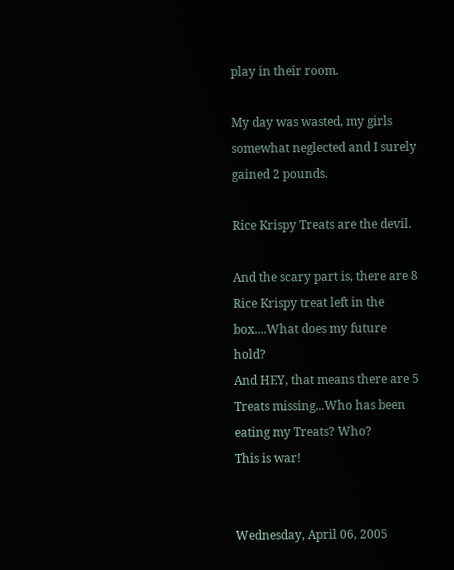play in their room.

My day was wasted, my girls somewhat neglected and I surely gained 2 pounds.

Rice Krispy Treats are the devil.

And the scary part is, there are 8 Rice Krispy treat left in the box....What does my future hold?
And HEY, that means there are 5 Treats missing...Who has been eating my Treats? Who?
This is war!


Wednesday, April 06, 2005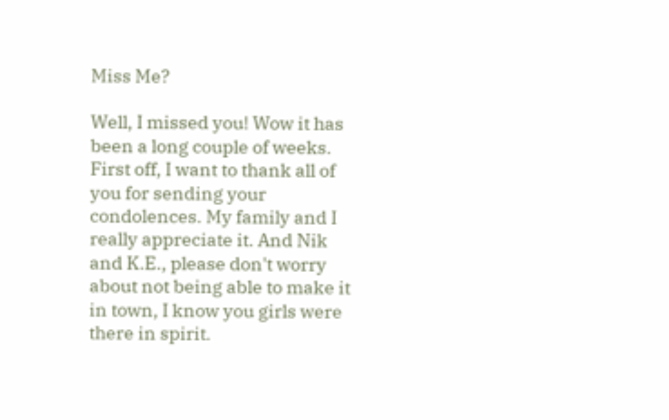Miss Me?

Well, I missed you! Wow it has been a long couple of weeks. First off, I want to thank all of you for sending your condolences. My family and I really appreciate it. And Nik and K.E., please don't worry about not being able to make it in town, I know you girls were there in spirit.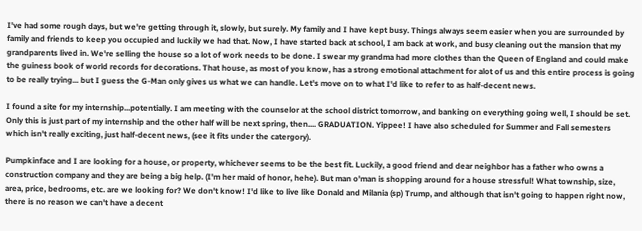I've had some rough days, but we're getting through it, slowly, but surely. My family and I have kept busy. Things always seem easier when you are surrounded by family and friends to keep you occupied and luckily we had that. Now, I have started back at school, I am back at work, and busy cleaning out the mansion that my grandparents lived in. We're selling the house so a lot of work needs to be done. I swear my grandma had more clothes than the Queen of England and could make the guiness book of world records for decorations. That house, as most of you know, has a strong emotional attachment for alot of us and this entire process is going to be really trying... but I guess the G-Man only gives us what we can handle. Let's move on to what I'd like to refer to as half-decent news.

I found a site for my internship...potentially. I am meeting with the counselor at the school district tomorrow, and banking on everything going well, I should be set. Only this is just part of my internship and the other half will be next spring, then.... GRADUATION. Yippee! I have also scheduled for Summer and Fall semesters which isn't really exciting, just half-decent news, (see it fits under the catergory).

Pumpkinface and I are looking for a house, or property, whichever seems to be the best fit. Luckily, a good friend and dear neighbor has a father who owns a construction company and they are being a big help. (I'm her maid of honor, hehe). But man o'man is shopping around for a house stressful! What township, size, area, price, bedrooms, etc. are we looking for? We don't know! I'd like to live like Donald and Milania (sp) Trump, and although that isn't going to happen right now, there is no reason we can't have a decent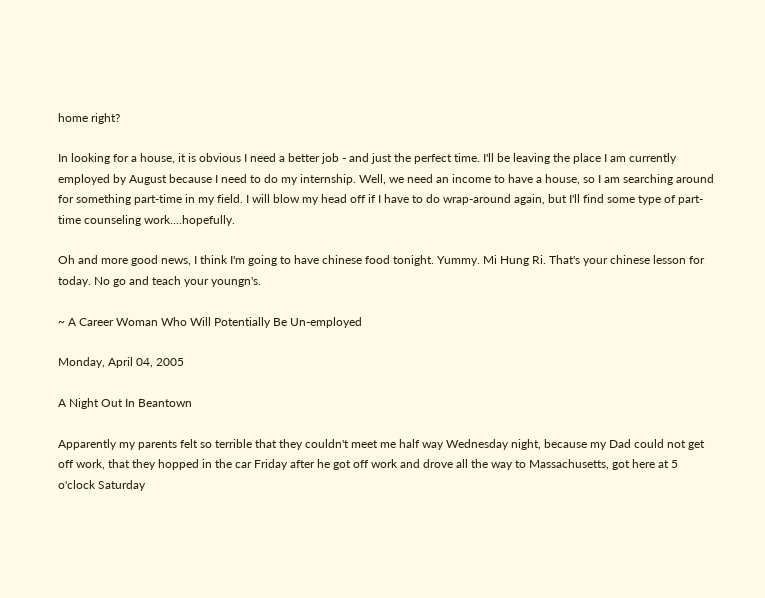home right?

In looking for a house, it is obvious I need a better job - and just the perfect time. I'll be leaving the place I am currently employed by August because I need to do my internship. Well, we need an income to have a house, so I am searching around for something part-time in my field. I will blow my head off if I have to do wrap-around again, but I'll find some type of part-time counseling work....hopefully.

Oh and more good news, I think I'm going to have chinese food tonight. Yummy. Mi Hung Ri. That's your chinese lesson for today. No go and teach your youngn's.

~ A Career Woman Who Will Potentially Be Un-employed

Monday, April 04, 2005

A Night Out In Beantown

Apparently my parents felt so terrible that they couldn't meet me half way Wednesday night, because my Dad could not get off work, that they hopped in the car Friday after he got off work and drove all the way to Massachusetts, got here at 5 o'clock Saturday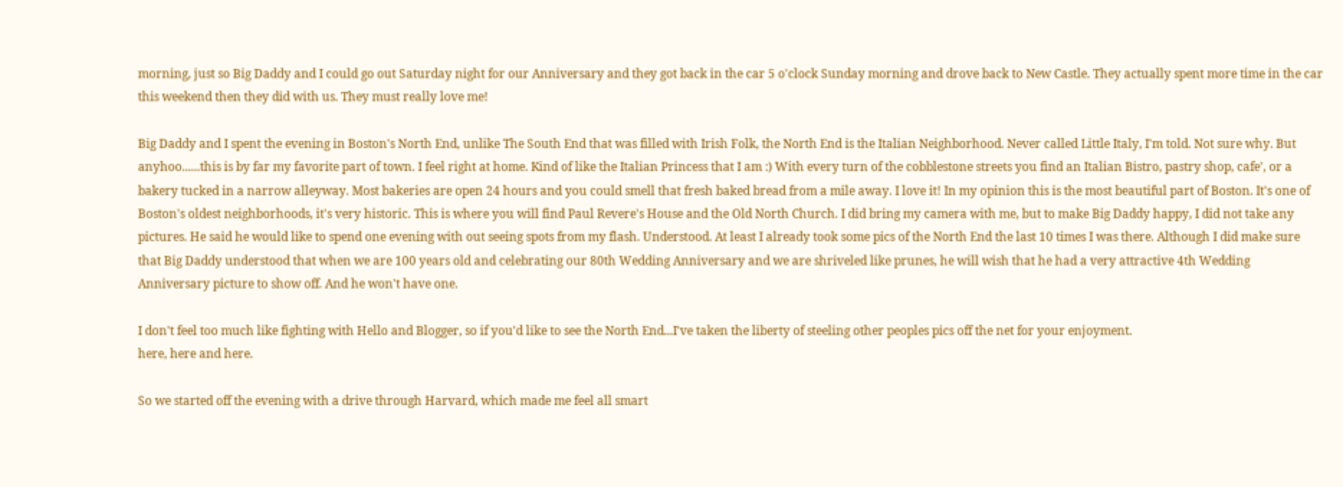morning, just so Big Daddy and I could go out Saturday night for our Anniversary and they got back in the car 5 o'clock Sunday morning and drove back to New Castle. They actually spent more time in the car this weekend then they did with us. They must really love me!

Big Daddy and I spent the evening in Boston's North End, unlike The South End that was filled with Irish Folk, the North End is the Italian Neighborhood. Never called Little Italy, I'm told. Not sure why. But anyhoo......this is by far my favorite part of town. I feel right at home. Kind of like the Italian Princess that I am :) With every turn of the cobblestone streets you find an Italian Bistro, pastry shop, cafe', or a bakery tucked in a narrow alleyway. Most bakeries are open 24 hours and you could smell that fresh baked bread from a mile away. I love it! In my opinion this is the most beautiful part of Boston. It's one of Boston's oldest neighborhoods, it's very historic. This is where you will find Paul Revere's House and the Old North Church. I did bring my camera with me, but to make Big Daddy happy, I did not take any pictures. He said he would like to spend one evening with out seeing spots from my flash. Understood. At least I already took some pics of the North End the last 10 times I was there. Although I did make sure that Big Daddy understood that when we are 100 years old and celebrating our 80th Wedding Anniversary and we are shriveled like prunes, he will wish that he had a very attractive 4th Wedding Anniversary picture to show off. And he won't have one.

I don't feel too much like fighting with Hello and Blogger, so if you'd like to see the North End...I've taken the liberty of steeling other peoples pics off the net for your enjoyment.
here, here and here.

So we started off the evening with a drive through Harvard, which made me feel all smart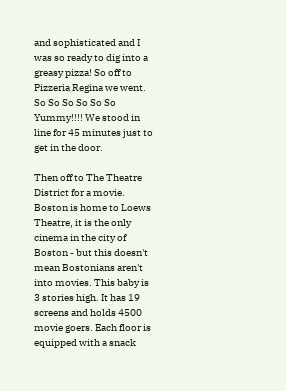and sophisticated and I was so ready to dig into a greasy pizza! So off to Pizzeria Regina we went. So So So So So So Yummy!!!! We stood in line for 45 minutes just to get in the door.

Then off to The Theatre District for a movie. Boston is home to Loews Theatre, it is the only cinema in the city of Boston - but this doesn't mean Bostonians aren't into movies. This baby is 3 stories high. It has 19 screens and holds 4500 movie goers. Each floor is equipped with a snack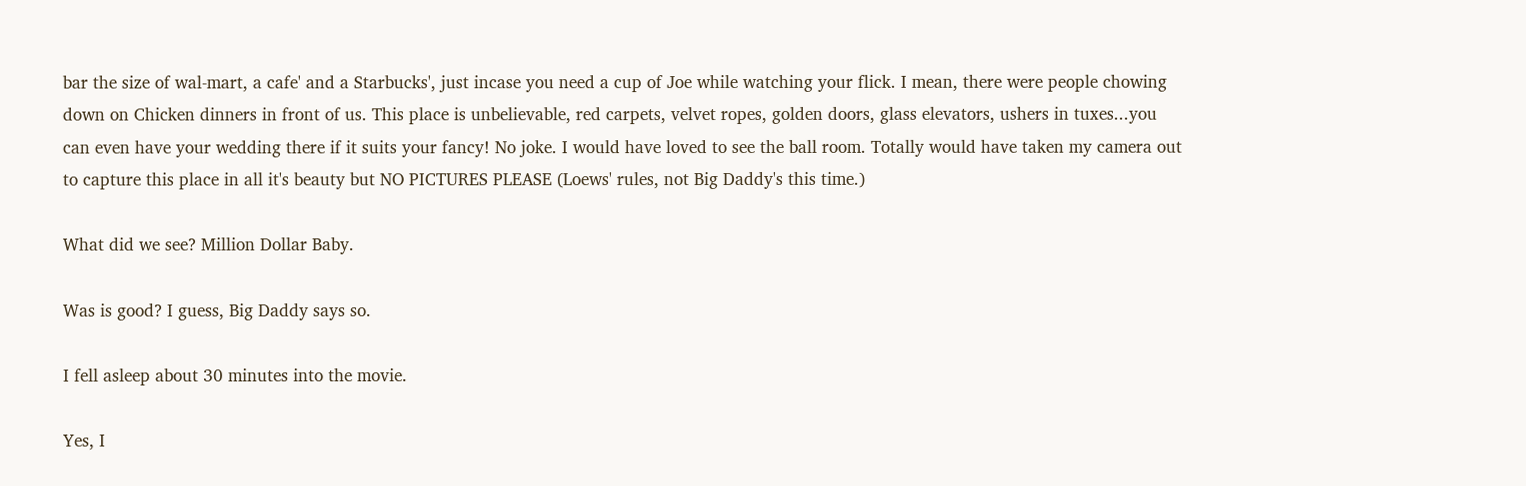bar the size of wal-mart, a cafe' and a Starbucks', just incase you need a cup of Joe while watching your flick. I mean, there were people chowing down on Chicken dinners in front of us. This place is unbelievable, red carpets, velvet ropes, golden doors, glass elevators, ushers in tuxes...you can even have your wedding there if it suits your fancy! No joke. I would have loved to see the ball room. Totally would have taken my camera out to capture this place in all it's beauty but NO PICTURES PLEASE (Loews' rules, not Big Daddy's this time.)

What did we see? Million Dollar Baby.

Was is good? I guess, Big Daddy says so.

I fell asleep about 30 minutes into the movie.

Yes, I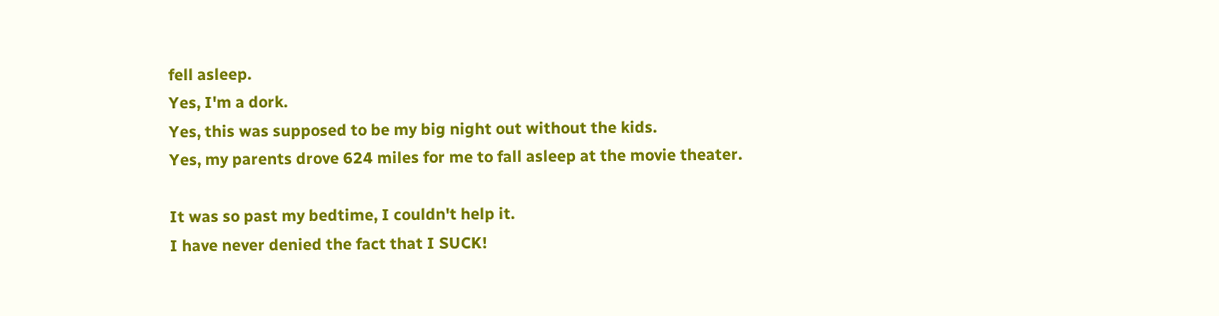fell asleep.
Yes, I'm a dork.
Yes, this was supposed to be my big night out without the kids.
Yes, my parents drove 624 miles for me to fall asleep at the movie theater.

It was so past my bedtime, I couldn't help it.
I have never denied the fact that I SUCK!